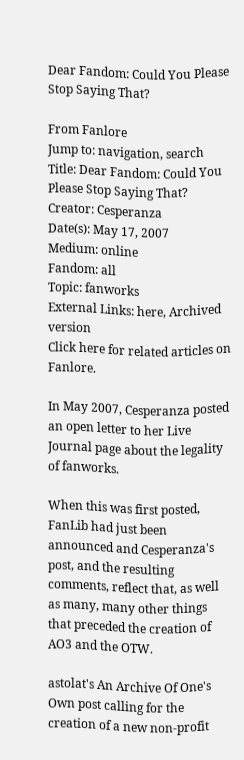Dear Fandom: Could You Please Stop Saying That?

From Fanlore
Jump to: navigation, search
Title: Dear Fandom: Could You Please Stop Saying That?
Creator: Cesperanza
Date(s): May 17, 2007
Medium: online
Fandom: all
Topic: fanworks
External Links: here, Archived version
Click here for related articles on Fanlore.

In May 2007, Cesperanza posted an open letter to her Live Journal page about the legality of fanworks.

When this was first posted, FanLib had just been announced and Cesperanza's post, and the resulting comments, reflect that, as well as many, many other things that preceded the creation of AO3 and the OTW.

astolat's An Archive Of One's Own post calling for the creation of a new non-profit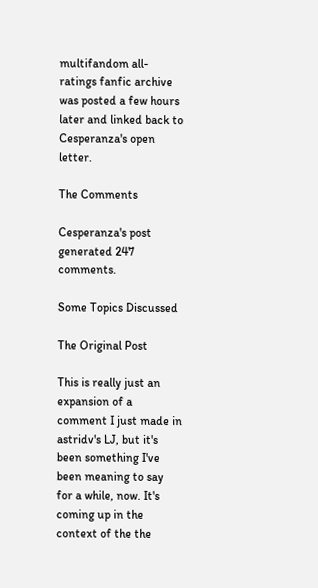multifandom all-ratings fanfic archive was posted a few hours later and linked back to Cesperanza's open letter.

The Comments

Cesperanza's post generated 247 comments.

Some Topics Discussed

The Original Post

This is really just an expansion of a comment I just made in astridv's LJ, but it's been something I've been meaning to say for a while, now. It's coming up in the context of the the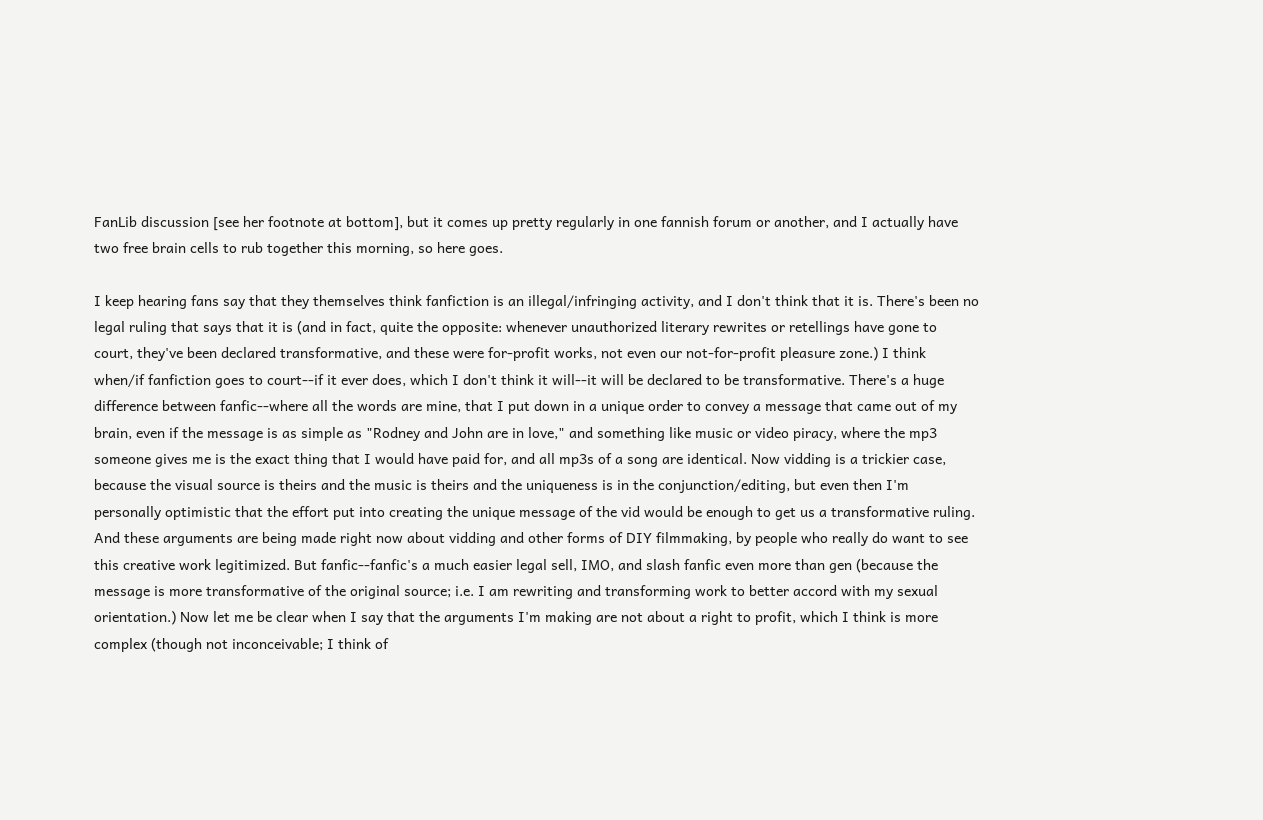FanLib discussion [see her footnote at bottom], but it comes up pretty regularly in one fannish forum or another, and I actually have two free brain cells to rub together this morning, so here goes.

I keep hearing fans say that they themselves think fanfiction is an illegal/infringing activity, and I don't think that it is. There's been no legal ruling that says that it is (and in fact, quite the opposite: whenever unauthorized literary rewrites or retellings have gone to court, they've been declared transformative, and these were for-profit works, not even our not-for-profit pleasure zone.) I think when/if fanfiction goes to court--if it ever does, which I don't think it will--it will be declared to be transformative. There's a huge difference between fanfic--where all the words are mine, that I put down in a unique order to convey a message that came out of my brain, even if the message is as simple as "Rodney and John are in love," and something like music or video piracy, where the mp3 someone gives me is the exact thing that I would have paid for, and all mp3s of a song are identical. Now vidding is a trickier case, because the visual source is theirs and the music is theirs and the uniqueness is in the conjunction/editing, but even then I'm personally optimistic that the effort put into creating the unique message of the vid would be enough to get us a transformative ruling. And these arguments are being made right now about vidding and other forms of DIY filmmaking, by people who really do want to see this creative work legitimized. But fanfic--fanfic's a much easier legal sell, IMO, and slash fanfic even more than gen (because the message is more transformative of the original source; i.e. I am rewriting and transforming work to better accord with my sexual orientation.) Now let me be clear when I say that the arguments I'm making are not about a right to profit, which I think is more complex (though not inconceivable; I think of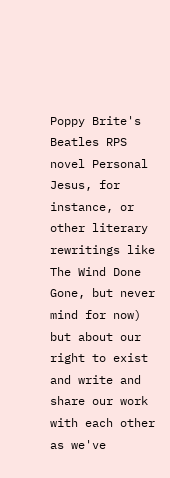Poppy Brite's Beatles RPS novel Personal Jesus, for instance, or other literary rewritings like The Wind Done Gone, but never mind for now) but about our right to exist and write and share our work with each other as we've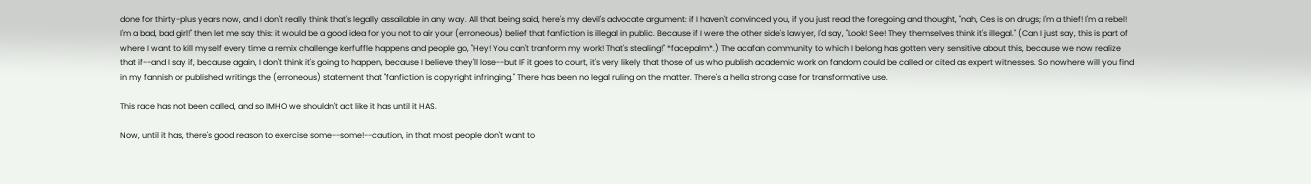done for thirty-plus years now, and I don't really think that's legally assailable in any way. All that being said, here's my devil's advocate argument: if I haven't convinced you, if you just read the foregoing and thought, "nah, Ces is on drugs; I'm a thief! I'm a rebel! I'm a bad, bad girl!" then let me say this: it would be a good idea for you not to air your (erroneous) belief that fanfiction is illegal in public. Because if I were the other side's lawyer, I'd say, "Look! See! They themselves think it's illegal." (Can I just say, this is part of where I want to kill myself every time a remix challenge kerfuffle happens and people go, "Hey! You can't tranform my work! That's stealing!" *facepalm*.) The acafan community to which I belong has gotten very sensitive about this, because we now realize that if--and I say if, because again, I don't think it's going to happen, because I believe they'll lose--but IF it goes to court, it's very likely that those of us who publish academic work on fandom could be called or cited as expert witnesses. So nowhere will you find in my fannish or published writings the (erroneous) statement that "fanfiction is copyright infringing." There has been no legal ruling on the matter. There's a hella strong case for transformative use.

This race has not been called, and so IMHO we shouldn't act like it has until it HAS.

Now, until it has, there's good reason to exercise some--some!--caution, in that most people don't want to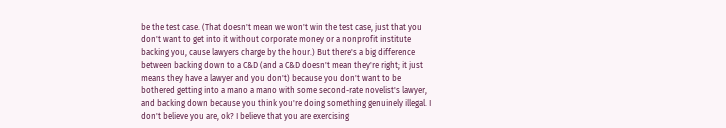be the test case. (That doesn't mean we won't win the test case, just that you don't want to get into it without corporate money or a nonprofit institute backing you, cause lawyers charge by the hour.) But there's a big difference between backing down to a C&D (and a C&D doesn't mean they're right; it just means they have a lawyer and you don't) because you don't want to be bothered getting into a mano a mano with some second-rate novelist's lawyer, and backing down because you think you're doing something genuinely illegal. I don't believe you are, ok? I believe that you are exercising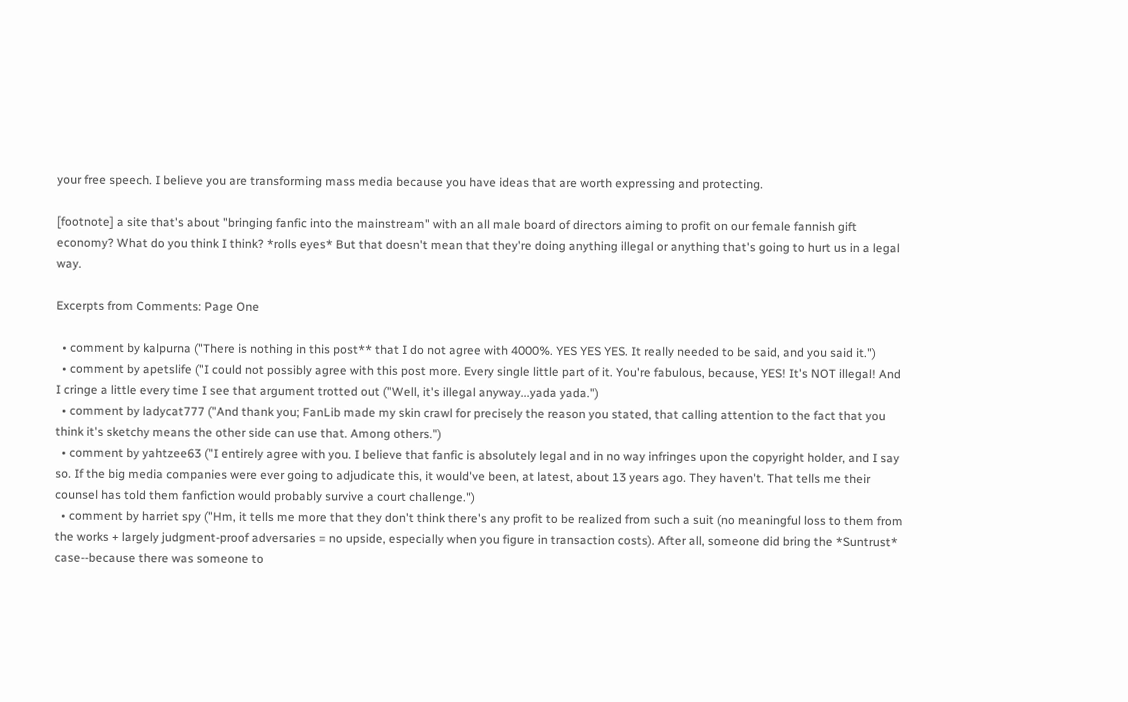your free speech. I believe you are transforming mass media because you have ideas that are worth expressing and protecting.

[footnote] a site that's about "bringing fanfic into the mainstream" with an all male board of directors aiming to profit on our female fannish gift economy? What do you think I think? *rolls eyes* But that doesn't mean that they're doing anything illegal or anything that's going to hurt us in a legal way.

Excerpts from Comments: Page One

  • comment by kalpurna ("There is nothing in this post** that I do not agree with 4000%. YES YES YES. It really needed to be said, and you said it.")
  • comment by apetslife ("I could not possibly agree with this post more. Every single little part of it. You're fabulous, because, YES! It's NOT illegal! And I cringe a little every time I see that argument trotted out ("Well, it's illegal anyway...yada yada.")
  • comment by ladycat777 ("And thank you; FanLib made my skin crawl for precisely the reason you stated, that calling attention to the fact that you think it's sketchy means the other side can use that. Among others.")
  • comment by yahtzee63 ("I entirely agree with you. I believe that fanfic is absolutely legal and in no way infringes upon the copyright holder, and I say so. If the big media companies were ever going to adjudicate this, it would've been, at latest, about 13 years ago. They haven't. That tells me their counsel has told them fanfiction would probably survive a court challenge.")
  • comment by harriet spy ("Hm, it tells me more that they don't think there's any profit to be realized from such a suit (no meaningful loss to them from the works + largely judgment-proof adversaries = no upside, especially when you figure in transaction costs). After all, someone did bring the *Suntrust* case--because there was someone to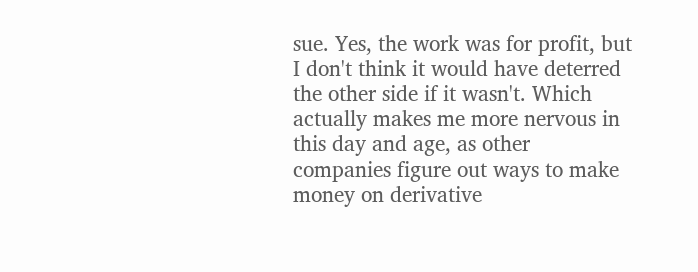sue. Yes, the work was for profit, but I don't think it would have deterred the other side if it wasn't. Which actually makes me more nervous in this day and age, as other companies figure out ways to make money on derivative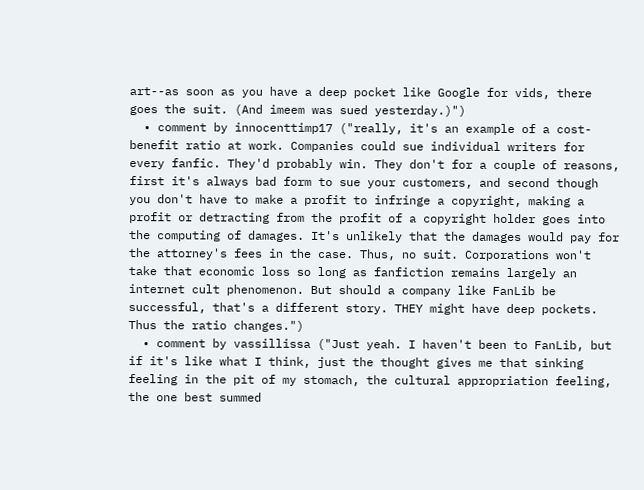art--as soon as you have a deep pocket like Google for vids, there goes the suit. (And imeem was sued yesterday.)")
  • comment by innocenttimp17 ("really, it's an example of a cost-benefit ratio at work. Companies could sue individual writers for every fanfic. They'd probably win. They don't for a couple of reasons, first it's always bad form to sue your customers, and second though you don't have to make a profit to infringe a copyright, making a profit or detracting from the profit of a copyright holder goes into the computing of damages. It's unlikely that the damages would pay for the attorney's fees in the case. Thus, no suit. Corporations won't take that economic loss so long as fanfiction remains largely an internet cult phenomenon. But should a company like FanLib be successful, that's a different story. THEY might have deep pockets. Thus the ratio changes.")
  • comment by vassillissa ("Just yeah. I haven't been to FanLib, but if it's like what I think, just the thought gives me that sinking feeling in the pit of my stomach, the cultural appropriation feeling, the one best summed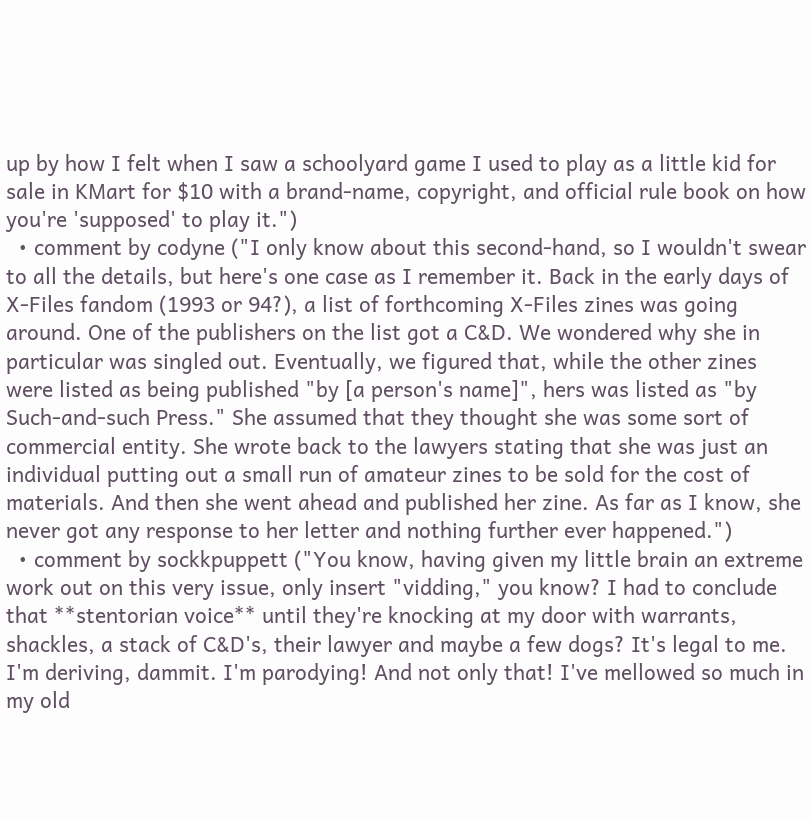up by how I felt when I saw a schoolyard game I used to play as a little kid for sale in KMart for $10 with a brand-name, copyright, and official rule book on how you're 'supposed' to play it.")
  • comment by codyne ("I only know about this second-hand, so I wouldn't swear to all the details, but here's one case as I remember it. Back in the early days of X-Files fandom (1993 or 94?), a list of forthcoming X-Files zines was going around. One of the publishers on the list got a C&D. We wondered why she in particular was singled out. Eventually, we figured that, while the other zines were listed as being published "by [a person's name]", hers was listed as "by Such-and-such Press." She assumed that they thought she was some sort of commercial entity. She wrote back to the lawyers stating that she was just an individual putting out a small run of amateur zines to be sold for the cost of materials. And then she went ahead and published her zine. As far as I know, she never got any response to her letter and nothing further ever happened.")
  • comment by sockkpuppett ("You know, having given my little brain an extreme work out on this very issue, only insert "vidding," you know? I had to conclude that **stentorian voice** until they're knocking at my door with warrants, shackles, a stack of C&D's, their lawyer and maybe a few dogs? It's legal to me. I'm deriving, dammit. I'm parodying! And not only that! I've mellowed so much in my old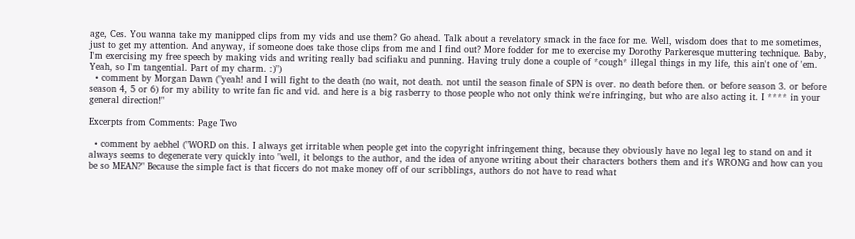age, Ces. You wanna take my manipped clips from my vids and use them? Go ahead. Talk about a revelatory smack in the face for me. Well, wisdom does that to me sometimes, just to get my attention. And anyway, if someone does take those clips from me and I find out? More fodder for me to exercise my Dorothy Parkeresque muttering technique. Baby, I'm exercising my free speech by making vids and writing really bad scifiaku and punning. Having truly done a couple of *cough* illegal things in my life, this ain't one of 'em. Yeah, so I'm tangential. Part of my charm. :)")
  • comment by Morgan Dawn ("yeah! and I will fight to the death (no wait, not death. not until the season finale of SPN is over. no death before then. or before season 3. or before season 4, 5 or 6) for my ability to write fan fic and vid. and here is a big rasberry to those people who not only think we're infringing, but who are also acting it. I **** in your general direction!"

Excerpts from Comments: Page Two

  • comment by aebhel ("WORD on this. I always get irritable when people get into the copyright infringement thing, because they obviously have no legal leg to stand on and it always seems to degenerate very quickly into "well, it belongs to the author, and the idea of anyone writing about their characters bothers them and it's WRONG and how can you be so MEAN?" Because the simple fact is that ficcers do not make money off of our scribblings, authors do not have to read what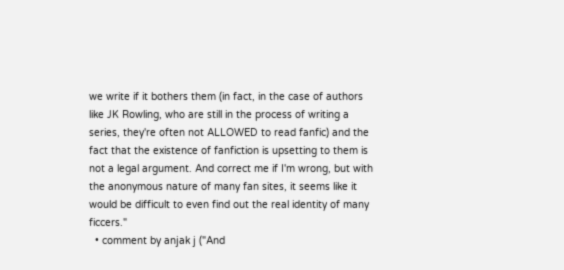we write if it bothers them (in fact, in the case of authors like JK Rowling, who are still in the process of writing a series, they're often not ALLOWED to read fanfic) and the fact that the existence of fanfiction is upsetting to them is not a legal argument. And correct me if I'm wrong, but with the anonymous nature of many fan sites, it seems like it would be difficult to even find out the real identity of many ficcers."
  • comment by anjak j ("And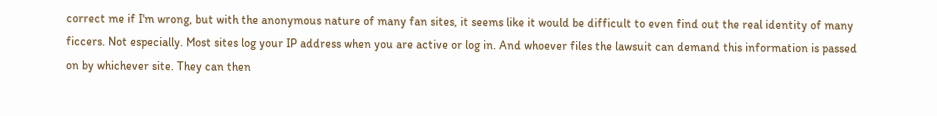correct me if I'm wrong, but with the anonymous nature of many fan sites, it seems like it would be difficult to even find out the real identity of many ficcers. Not especially. Most sites log your IP address when you are active or log in. And whoever files the lawsuit can demand this information is passed on by whichever site. They can then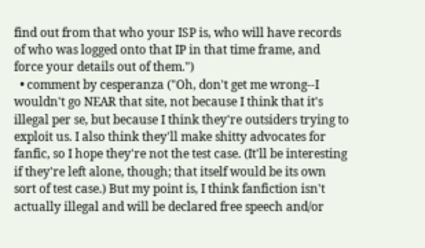find out from that who your ISP is, who will have records of who was logged onto that IP in that time frame, and force your details out of them.")
  • comment by cesperanza ("Oh, don't get me wrong--I wouldn't go NEAR that site, not because I think that it's illegal per se, but because I think they're outsiders trying to exploit us. I also think they'll make shitty advocates for fanfic, so I hope they're not the test case. (It'll be interesting if they're left alone, though; that itself would be its own sort of test case.) But my point is, I think fanfiction isn't actually illegal and will be declared free speech and/or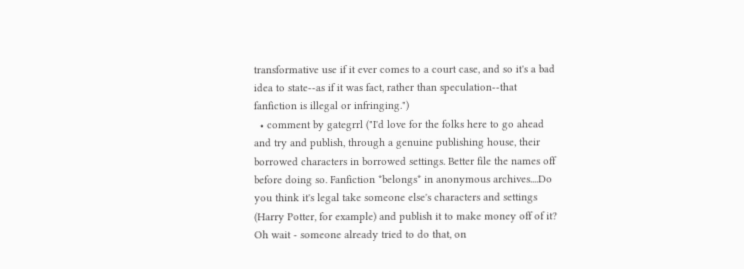transformative use if it ever comes to a court case, and so it's a bad idea to state--as if it was fact, rather than speculation--that fanfiction is illegal or infringing.")
  • comment by gategrrl ("I'd love for the folks here to go ahead and try and publish, through a genuine publishing house, their borrowed characters in borrowed settings. Better file the names off before doing so. Fanfiction *belongs* in anonymous archives....Do you think it's legal take someone else's characters and settings (Harry Potter, for example) and publish it to make money off of it? Oh wait - someone already tried to do that, on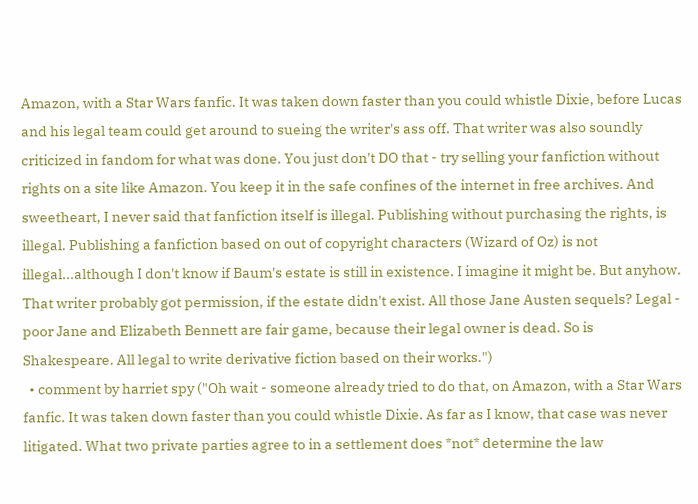Amazon, with a Star Wars fanfic. It was taken down faster than you could whistle Dixie, before Lucas and his legal team could get around to sueing the writer's ass off. That writer was also soundly criticized in fandom for what was done. You just don't DO that - try selling your fanfiction without rights on a site like Amazon. You keep it in the safe confines of the internet in free archives. And sweetheart, I never said that fanfiction itself is illegal. Publishing without purchasing the rights, is illegal. Publishing a fanfiction based on out of copyright characters (Wizard of Oz) is not illegal...although I don't know if Baum's estate is still in existence. I imagine it might be. But anyhow. That writer probably got permission, if the estate didn't exist. All those Jane Austen sequels? Legal - poor Jane and Elizabeth Bennett are fair game, because their legal owner is dead. So is Shakespeare. All legal to write derivative fiction based on their works.")
  • comment by harriet spy ("Oh wait - someone already tried to do that, on Amazon, with a Star Wars fanfic. It was taken down faster than you could whistle Dixie. As far as I know, that case was never litigated. What two private parties agree to in a settlement does *not* determine the law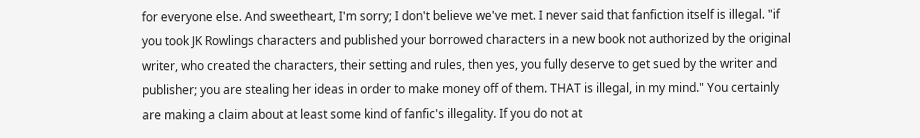for everyone else. And sweetheart, I'm sorry; I don't believe we've met. I never said that fanfiction itself is illegal. "if you took JK Rowlings characters and published your borrowed characters in a new book not authorized by the original writer, who created the characters, their setting and rules, then yes, you fully deserve to get sued by the writer and publisher; you are stealing her ideas in order to make money off of them. THAT is illegal, in my mind." You certainly are making a claim about at least some kind of fanfic's illegality. If you do not at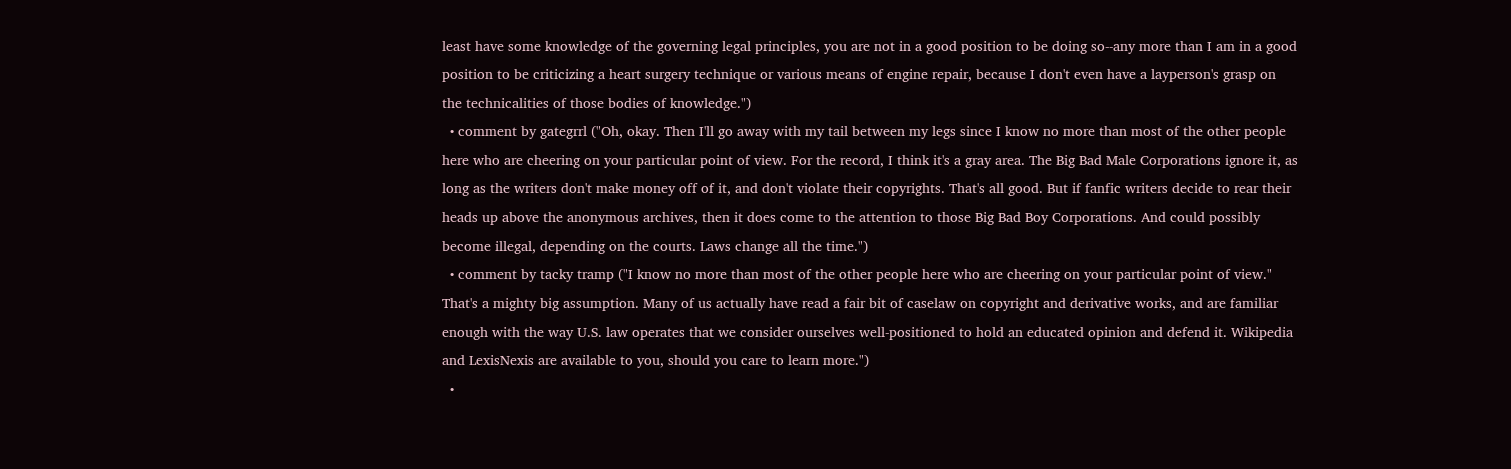least have some knowledge of the governing legal principles, you are not in a good position to be doing so--any more than I am in a good position to be criticizing a heart surgery technique or various means of engine repair, because I don't even have a layperson's grasp on the technicalities of those bodies of knowledge.")
  • comment by gategrrl ("Oh, okay. Then I'll go away with my tail between my legs since I know no more than most of the other people here who are cheering on your particular point of view. For the record, I think it's a gray area. The Big Bad Male Corporations ignore it, as long as the writers don't make money off of it, and don't violate their copyrights. That's all good. But if fanfic writers decide to rear their heads up above the anonymous archives, then it does come to the attention to those Big Bad Boy Corporations. And could possibly become illegal, depending on the courts. Laws change all the time.")
  • comment by tacky tramp ("I know no more than most of the other people here who are cheering on your particular point of view." That's a mighty big assumption. Many of us actually have read a fair bit of caselaw on copyright and derivative works, and are familiar enough with the way U.S. law operates that we consider ourselves well-positioned to hold an educated opinion and defend it. Wikipedia and LexisNexis are available to you, should you care to learn more.")
  •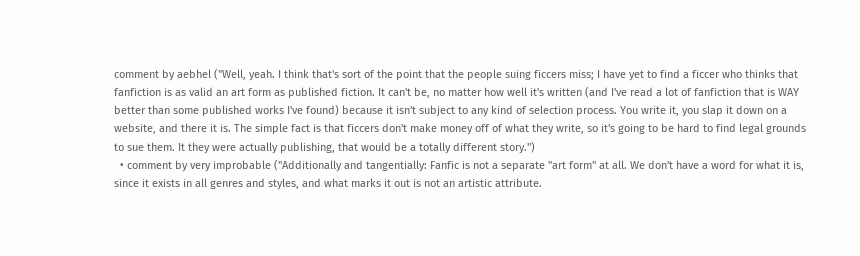comment by aebhel ("Well, yeah. I think that's sort of the point that the people suing ficcers miss; I have yet to find a ficcer who thinks that fanfiction is as valid an art form as published fiction. It can't be, no matter how well it's written (and I've read a lot of fanfiction that is WAY better than some published works I've found) because it isn't subject to any kind of selection process. You write it, you slap it down on a website, and there it is. The simple fact is that ficcers don't make money off of what they write, so it's going to be hard to find legal grounds to sue them. It they were actually publishing, that would be a totally different story.")
  • comment by very improbable ("Additionally and tangentially: Fanfic is not a separate "art form" at all. We don't have a word for what it is, since it exists in all genres and styles, and what marks it out is not an artistic attribute.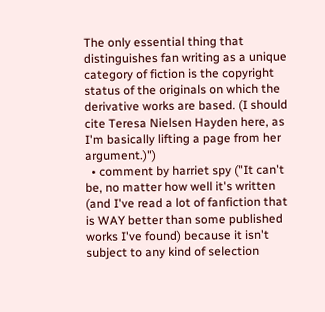The only essential thing that distinguishes fan writing as a unique category of fiction is the copyright status of the originals on which the derivative works are based. (I should cite Teresa Nielsen Hayden here, as I'm basically lifting a page from her argument.)")
  • comment by harriet spy ("It can't be, no matter how well it's written (and I've read a lot of fanfiction that is WAY better than some published works I've found) because it isn't subject to any kind of selection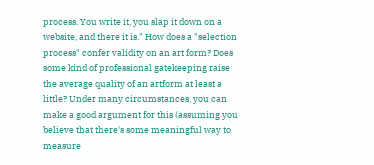process. You write it, you slap it down on a website, and there it is." How does a "selection process" confer validity on an art form? Does some kind of professional gatekeeping raise the average quality of an artform at least a little? Under many circumstances, you can make a good argument for this (assuming you believe that there's some meaningful way to measure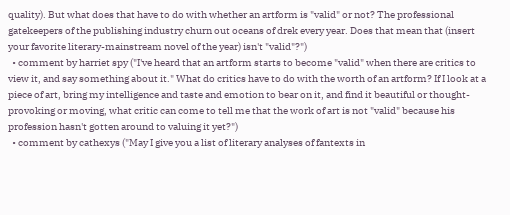quality). But what does that have to do with whether an artform is "valid" or not? The professional gatekeepers of the publishing industry churn out oceans of drek every year. Does that mean that (insert your favorite literary-mainstream novel of the year) isn't "valid"?")
  • comment by harriet spy ("I've heard that an artform starts to become "valid" when there are critics to view it, and say something about it." What do critics have to do with the worth of an artform? If I look at a piece of art, bring my intelligence and taste and emotion to bear on it, and find it beautiful or thought-provoking or moving, what critic can come to tell me that the work of art is not "valid" because his profession hasn't gotten around to valuing it yet?")
  • comment by cathexys ("May I give you a list of literary analyses of fantexts in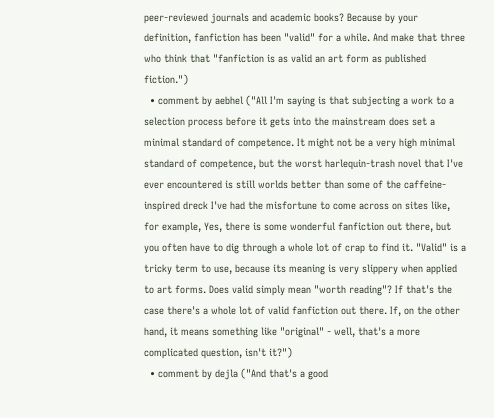peer-reviewed journals and academic books? Because by your definition, fanfiction has been "valid" for a while. And make that three who think that "fanfiction is as valid an art form as published fiction.")
  • comment by aebhel ("All I'm saying is that subjecting a work to a selection process before it gets into the mainstream does set a minimal standard of competence. It might not be a very high minimal standard of competence, but the worst harlequin-trash novel that I've ever encountered is still worlds better than some of the caffeine-inspired dreck I've had the misfortune to come across on sites like, for example, Yes, there is some wonderful fanfiction out there, but you often have to dig through a whole lot of crap to find it. "Valid" is a tricky term to use, because its meaning is very slippery when applied to art forms. Does valid simply mean "worth reading"? If that's the case there's a whole lot of valid fanfiction out there. If, on the other hand, it means something like "original" - well, that's a more complicated question, isn't it?")
  • comment by dejla ("And that's a good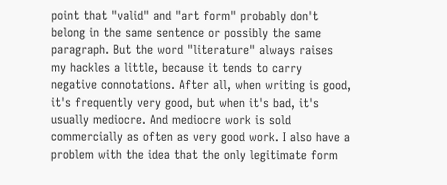point that "valid" and "art form" probably don't belong in the same sentence or possibly the same paragraph. But the word "literature" always raises my hackles a little, because it tends to carry negative connotations. After all, when writing is good, it's frequently very good, but when it's bad, it's usually mediocre. And mediocre work is sold commercially as often as very good work. I also have a problem with the idea that the only legitimate form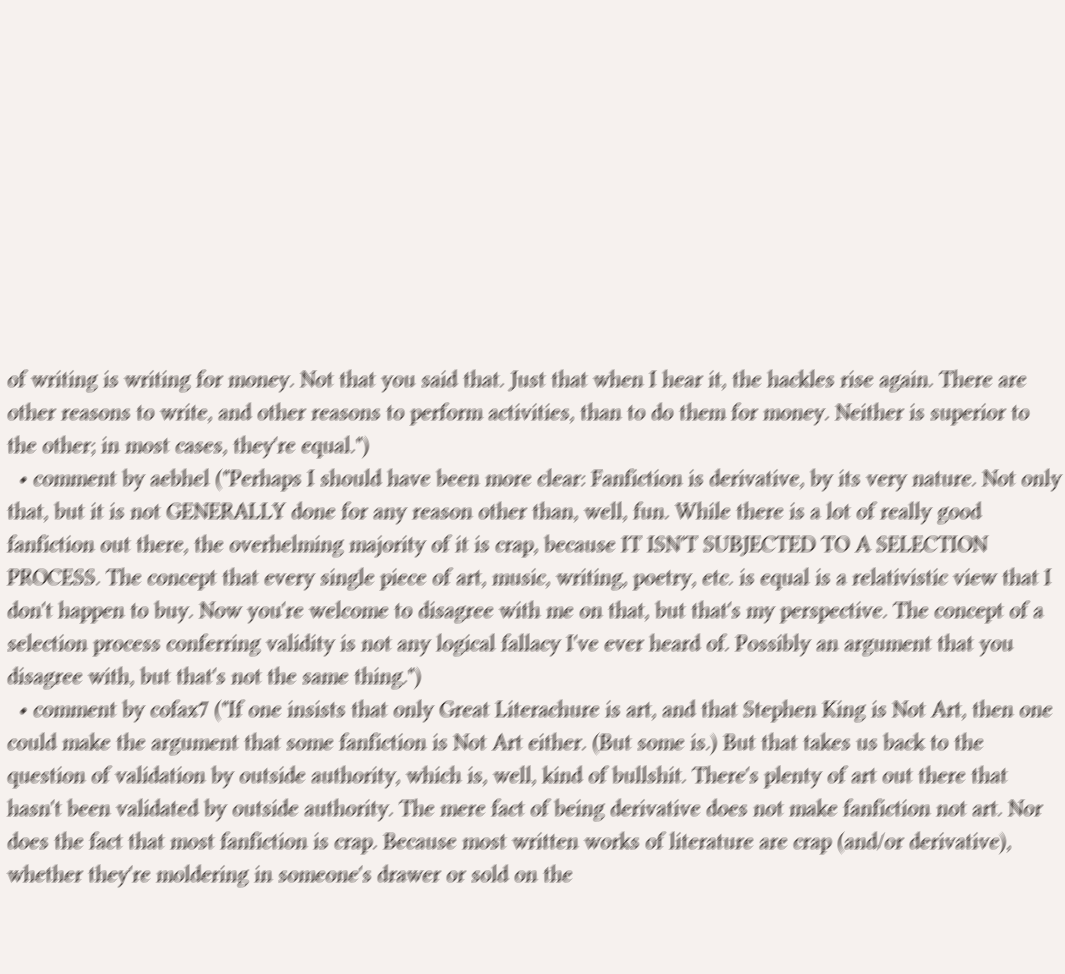of writing is writing for money. Not that you said that. Just that when I hear it, the hackles rise again. There are other reasons to write, and other reasons to perform activities, than to do them for money. Neither is superior to the other; in most cases, they're equal.")
  • comment by aebhel ("Perhaps I should have been more clear: Fanfiction is derivative, by its very nature. Not only that, but it is not GENERALLY done for any reason other than, well, fun. While there is a lot of really good fanfiction out there, the overhelming majority of it is crap, because IT ISN'T SUBJECTED TO A SELECTION PROCESS. The concept that every single piece of art, music, writing, poetry, etc. is equal is a relativistic view that I don't happen to buy. Now you're welcome to disagree with me on that, but that's my perspective. The concept of a selection process conferring validity is not any logical fallacy I've ever heard of. Possibly an argument that you disagree with, but that's not the same thing.")
  • comment by cofax7 ("If one insists that only Great Literachure is art, and that Stephen King is Not Art, then one could make the argument that some fanfiction is Not Art either. (But some is.) But that takes us back to the question of validation by outside authority, which is, well, kind of bullshit. There's plenty of art out there that hasn't been validated by outside authority. The mere fact of being derivative does not make fanfiction not art. Nor does the fact that most fanfiction is crap. Because most written works of literature are crap (and/or derivative), whether they're moldering in someone's drawer or sold on the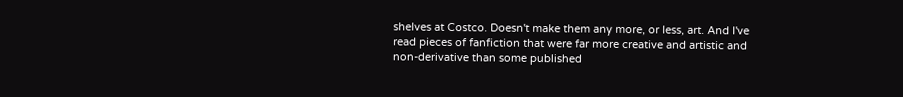shelves at Costco. Doesn't make them any more, or less, art. And I've read pieces of fanfiction that were far more creative and artistic and non-derivative than some published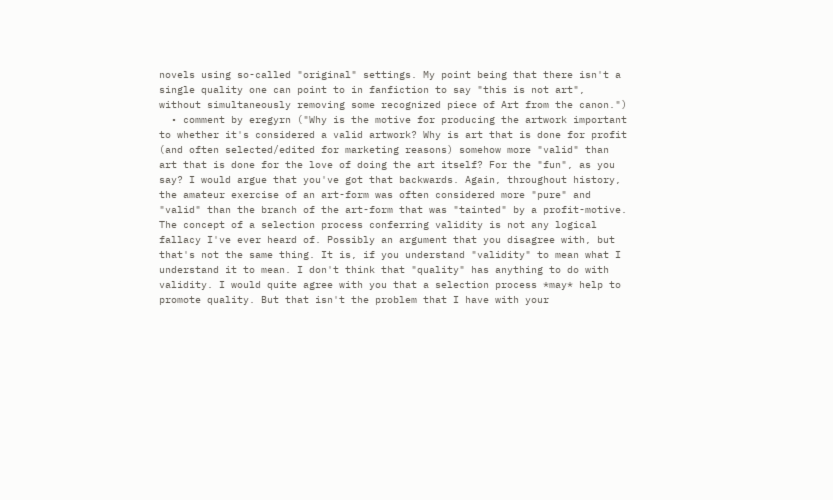novels using so-called "original" settings. My point being that there isn't a single quality one can point to in fanfiction to say "this is not art", without simultaneously removing some recognized piece of Art from the canon.")
  • comment by eregyrn ("Why is the motive for producing the artwork important to whether it's considered a valid artwork? Why is art that is done for profit (and often selected/edited for marketing reasons) somehow more "valid" than art that is done for the love of doing the art itself? For the "fun", as you say? I would argue that you've got that backwards. Again, throughout history, the amateur exercise of an art-form was often considered more "pure" and "valid" than the branch of the art-form that was "tainted" by a profit-motive. The concept of a selection process conferring validity is not any logical fallacy I've ever heard of. Possibly an argument that you disagree with, but that's not the same thing. It is, if you understand "validity" to mean what I understand it to mean. I don't think that "quality" has anything to do with validity. I would quite agree with you that a selection process *may* help to promote quality. But that isn't the problem that I have with your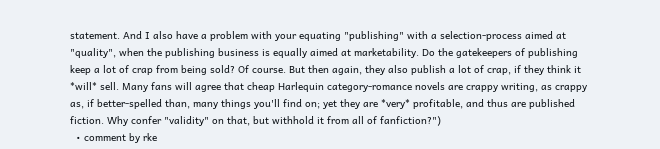statement. And I also have a problem with your equating "publishing" with a selection-process aimed at "quality", when the publishing business is equally aimed at marketability. Do the gatekeepers of publishing keep a lot of crap from being sold? Of course. But then again, they also publish a lot of crap, if they think it *will* sell. Many fans will agree that cheap Harlequin category-romance novels are crappy writing, as crappy as, if better-spelled than, many things you'll find on; yet they are *very* profitable, and thus are published fiction. Why confer "validity" on that, but withhold it from all of fanfiction?")
  • comment by rke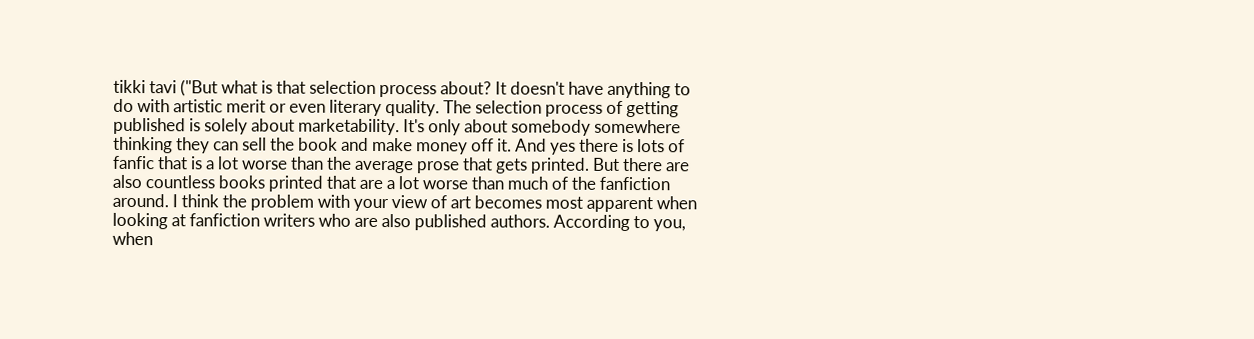tikki tavi ("But what is that selection process about? It doesn't have anything to do with artistic merit or even literary quality. The selection process of getting published is solely about marketability. It's only about somebody somewhere thinking they can sell the book and make money off it. And yes there is lots of fanfic that is a lot worse than the average prose that gets printed. But there are also countless books printed that are a lot worse than much of the fanfiction around. I think the problem with your view of art becomes most apparent when looking at fanfiction writers who are also published authors. According to you, when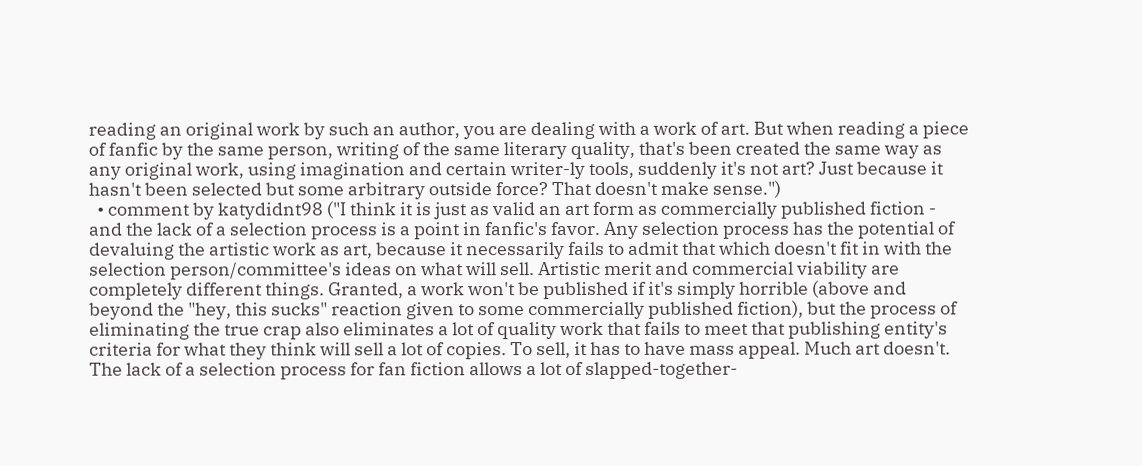reading an original work by such an author, you are dealing with a work of art. But when reading a piece of fanfic by the same person, writing of the same literary quality, that's been created the same way as any original work, using imagination and certain writer-ly tools, suddenly it's not art? Just because it hasn't been selected but some arbitrary outside force? That doesn't make sense.")
  • comment by katydidnt98 ("I think it is just as valid an art form as commercially published fiction - and the lack of a selection process is a point in fanfic's favor. Any selection process has the potential of devaluing the artistic work as art, because it necessarily fails to admit that which doesn't fit in with the selection person/committee's ideas on what will sell. Artistic merit and commercial viability are completely different things. Granted, a work won't be published if it's simply horrible (above and beyond the "hey, this sucks" reaction given to some commercially published fiction), but the process of eliminating the true crap also eliminates a lot of quality work that fails to meet that publishing entity's criteria for what they think will sell a lot of copies. To sell, it has to have mass appeal. Much art doesn't. The lack of a selection process for fan fiction allows a lot of slapped-together-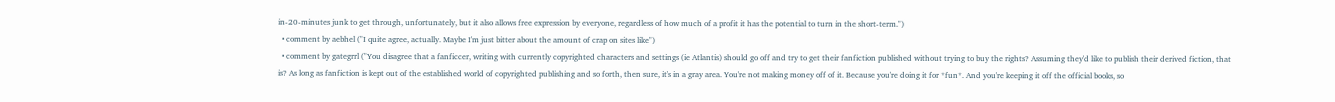in-20-minutes junk to get through, unfortunately, but it also allows free expression by everyone, regardless of how much of a profit it has the potential to turn in the short-term.")
  • comment by aebhel ("I quite agree, actually. Maybe I'm just bitter about the amount of crap on sites like")
  • comment by gategrrl ("You disagree that a fanficcer, writing with currently copyrighted characters and settings (ie Atlantis) should go off and try to get their fanfiction published without trying to buy the rights? Assuming they'd like to publish their derived fiction, that is? As long as fanfiction is kept out of the established world of copyrighted publishing and so forth, then sure, it's in a gray area. You're not making money off of it. Because you're doing it for *fun*. And you're keeping it off the official books, so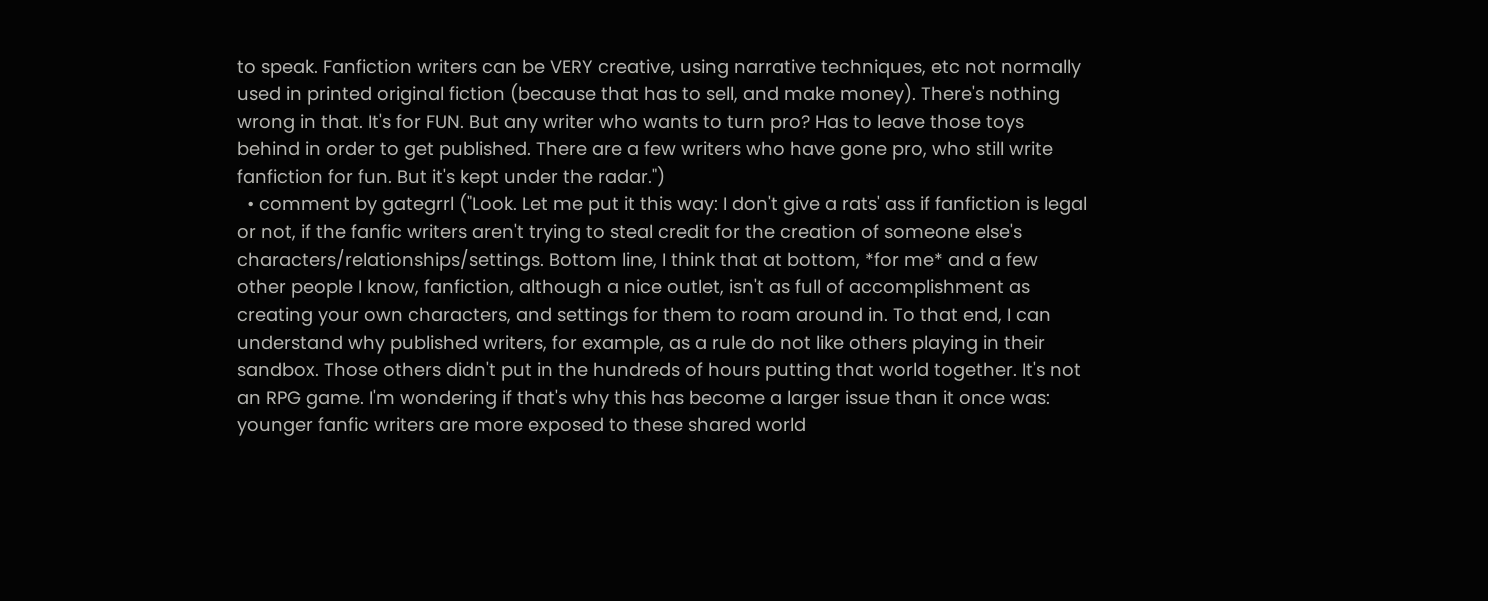to speak. Fanfiction writers can be VERY creative, using narrative techniques, etc not normally used in printed original fiction (because that has to sell, and make money). There's nothing wrong in that. It's for FUN. But any writer who wants to turn pro? Has to leave those toys behind in order to get published. There are a few writers who have gone pro, who still write fanfiction for fun. But it's kept under the radar.")
  • comment by gategrrl ("Look. Let me put it this way: I don't give a rats' ass if fanfiction is legal or not, if the fanfic writers aren't trying to steal credit for the creation of someone else's characters/relationships/settings. Bottom line, I think that at bottom, *for me* and a few other people I know, fanfiction, although a nice outlet, isn't as full of accomplishment as creating your own characters, and settings for them to roam around in. To that end, I can understand why published writers, for example, as a rule do not like others playing in their sandbox. Those others didn't put in the hundreds of hours putting that world together. It's not an RPG game. I'm wondering if that's why this has become a larger issue than it once was: younger fanfic writers are more exposed to these shared world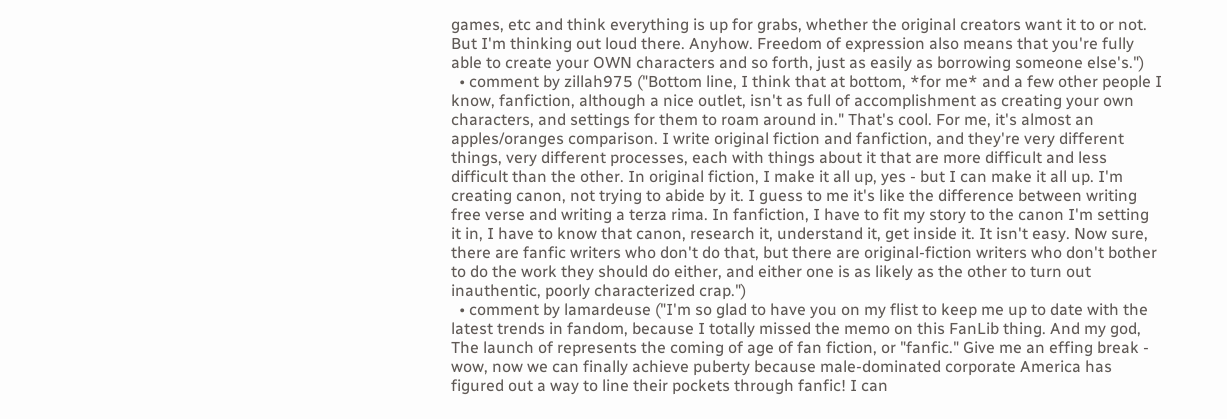games, etc and think everything is up for grabs, whether the original creators want it to or not. But I'm thinking out loud there. Anyhow. Freedom of expression also means that you're fully able to create your OWN characters and so forth, just as easily as borrowing someone else's.")
  • comment by zillah975 ("Bottom line, I think that at bottom, *for me* and a few other people I know, fanfiction, although a nice outlet, isn't as full of accomplishment as creating your own characters, and settings for them to roam around in." That's cool. For me, it's almost an apples/oranges comparison. I write original fiction and fanfiction, and they're very different things, very different processes, each with things about it that are more difficult and less difficult than the other. In original fiction, I make it all up, yes - but I can make it all up. I'm creating canon, not trying to abide by it. I guess to me it's like the difference between writing free verse and writing a terza rima. In fanfiction, I have to fit my story to the canon I'm setting it in, I have to know that canon, research it, understand it, get inside it. It isn't easy. Now sure, there are fanfic writers who don't do that, but there are original-fiction writers who don't bother to do the work they should do either, and either one is as likely as the other to turn out inauthentic, poorly characterized crap.")
  • comment by lamardeuse ("I'm so glad to have you on my flist to keep me up to date with the latest trends in fandom, because I totally missed the memo on this FanLib thing. And my god, The launch of represents the coming of age of fan fiction, or "fanfic." Give me an effing break - wow, now we can finally achieve puberty because male-dominated corporate America has figured out a way to line their pockets through fanfic! I can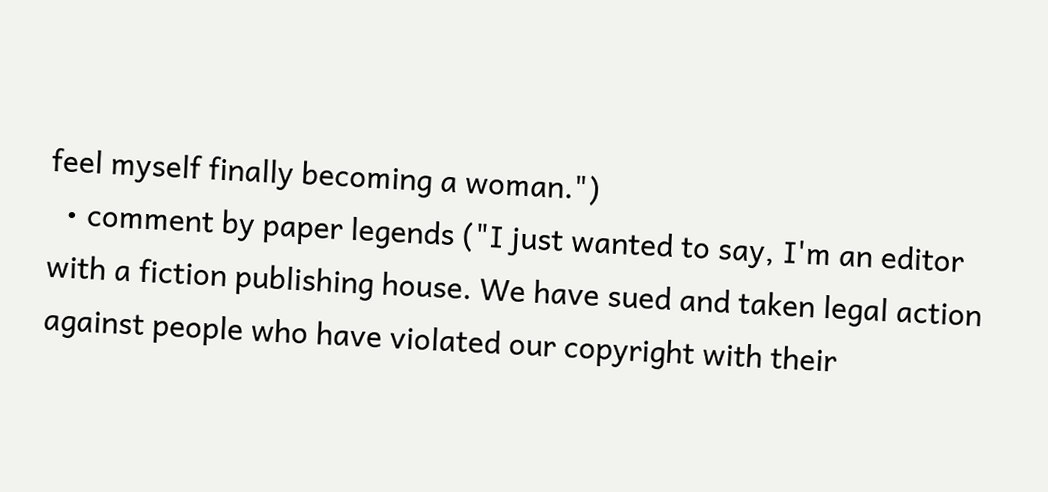feel myself finally becoming a woman.")
  • comment by paper legends ("I just wanted to say, I'm an editor with a fiction publishing house. We have sued and taken legal action against people who have violated our copyright with their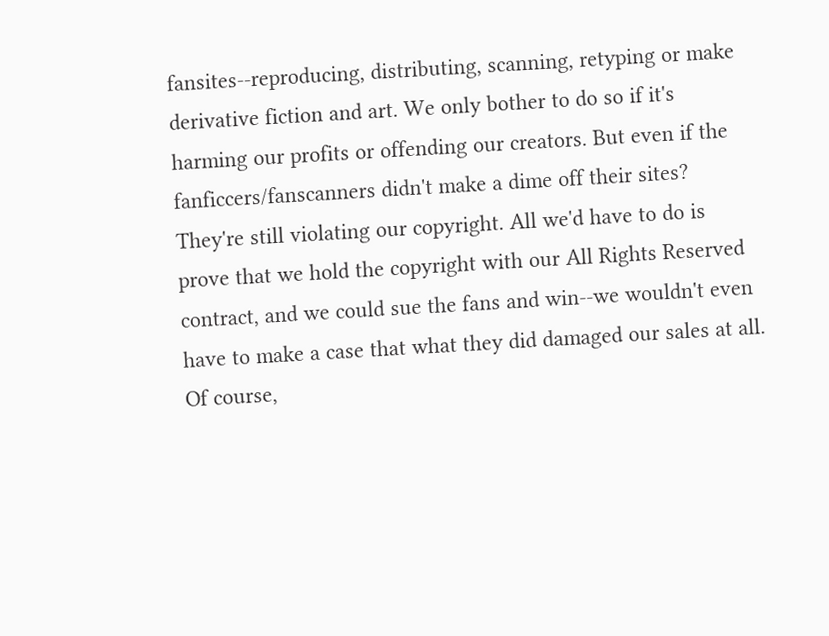fansites--reproducing, distributing, scanning, retyping or make derivative fiction and art. We only bother to do so if it's harming our profits or offending our creators. But even if the fanficcers/fanscanners didn't make a dime off their sites? They're still violating our copyright. All we'd have to do is prove that we hold the copyright with our All Rights Reserved contract, and we could sue the fans and win--we wouldn't even have to make a case that what they did damaged our sales at all. Of course,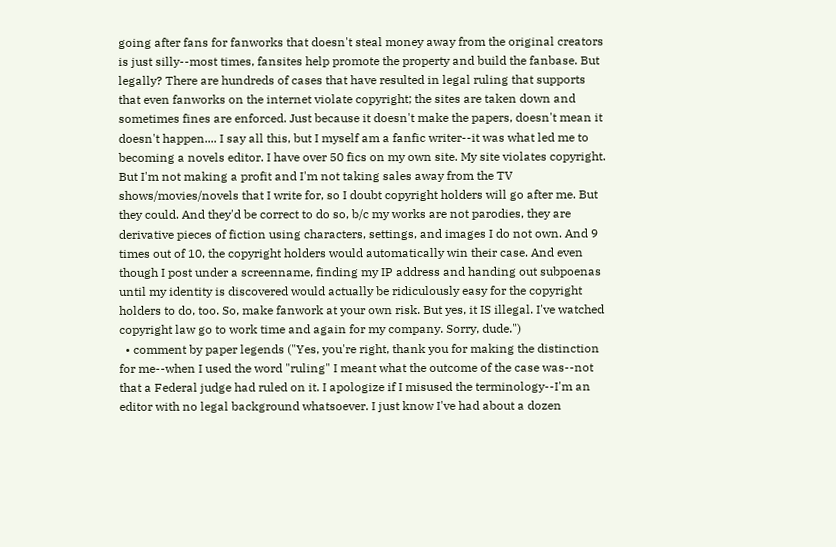going after fans for fanworks that doesn't steal money away from the original creators is just silly--most times, fansites help promote the property and build the fanbase. But legally? There are hundreds of cases that have resulted in legal ruling that supports that even fanworks on the internet violate copyright; the sites are taken down and sometimes fines are enforced. Just because it doesn't make the papers, doesn't mean it doesn't happen.... I say all this, but I myself am a fanfic writer--it was what led me to becoming a novels editor. I have over 50 fics on my own site. My site violates copyright. But I'm not making a profit and I'm not taking sales away from the TV shows/movies/novels that I write for, so I doubt copyright holders will go after me. But they could. And they'd be correct to do so, b/c my works are not parodies, they are derivative pieces of fiction using characters, settings, and images I do not own. And 9 times out of 10, the copyright holders would automatically win their case. And even though I post under a screenname, finding my IP address and handing out subpoenas until my identity is discovered would actually be ridiculously easy for the copyright holders to do, too. So, make fanwork at your own risk. But yes, it IS illegal. I've watched copyright law go to work time and again for my company. Sorry, dude.")
  • comment by paper legends ("Yes, you're right, thank you for making the distinction for me--when I used the word "ruling" I meant what the outcome of the case was--not that a Federal judge had ruled on it. I apologize if I misused the terminology--I'm an editor with no legal background whatsoever. I just know I've had about a dozen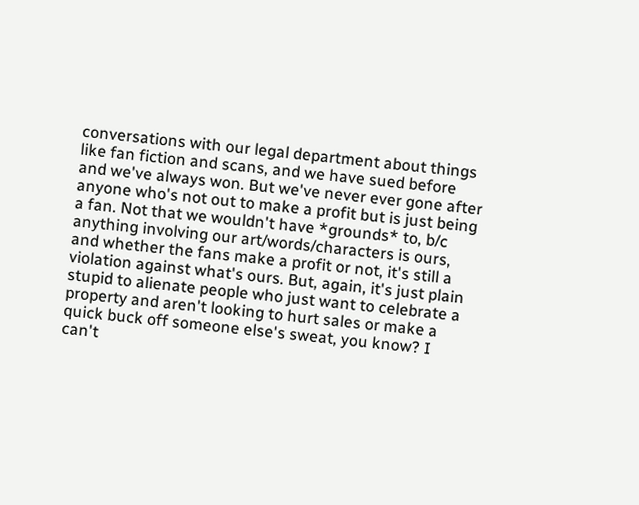conversations with our legal department about things like fan fiction and scans, and we have sued before and we've always won. But we've never ever gone after anyone who's not out to make a profit but is just being a fan. Not that we wouldn't have *grounds* to, b/c anything involving our art/words/characters is ours, and whether the fans make a profit or not, it's still a violation against what's ours. But, again, it's just plain stupid to alienate people who just want to celebrate a property and aren't looking to hurt sales or make a quick buck off someone else's sweat, you know? I can't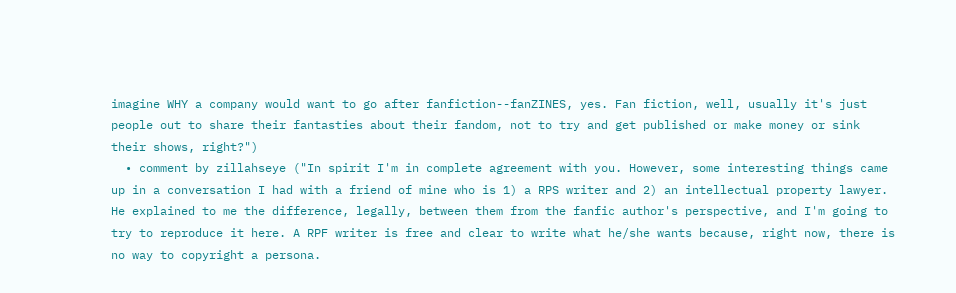imagine WHY a company would want to go after fanfiction--fanZINES, yes. Fan fiction, well, usually it's just people out to share their fantasties about their fandom, not to try and get published or make money or sink their shows, right?")
  • comment by zillahseye ("In spirit I'm in complete agreement with you. However, some interesting things came up in a conversation I had with a friend of mine who is 1) a RPS writer and 2) an intellectual property lawyer. He explained to me the difference, legally, between them from the fanfic author's perspective, and I'm going to try to reproduce it here. A RPF writer is free and clear to write what he/she wants because, right now, there is no way to copyright a persona.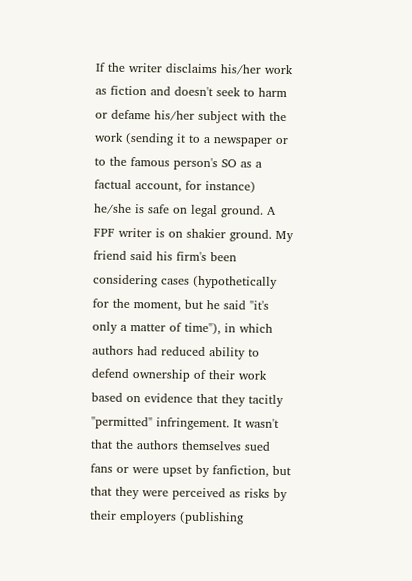If the writer disclaims his/her work as fiction and doesn't seek to harm or defame his/her subject with the work (sending it to a newspaper or to the famous person's SO as a factual account, for instance) he/she is safe on legal ground. A FPF writer is on shakier ground. My friend said his firm's been considering cases (hypothetically for the moment, but he said "it's only a matter of time"), in which authors had reduced ability to defend ownership of their work based on evidence that they tacitly "permitted" infringement. It wasn't that the authors themselves sued fans or were upset by fanfiction, but that they were perceived as risks by their employers (publishing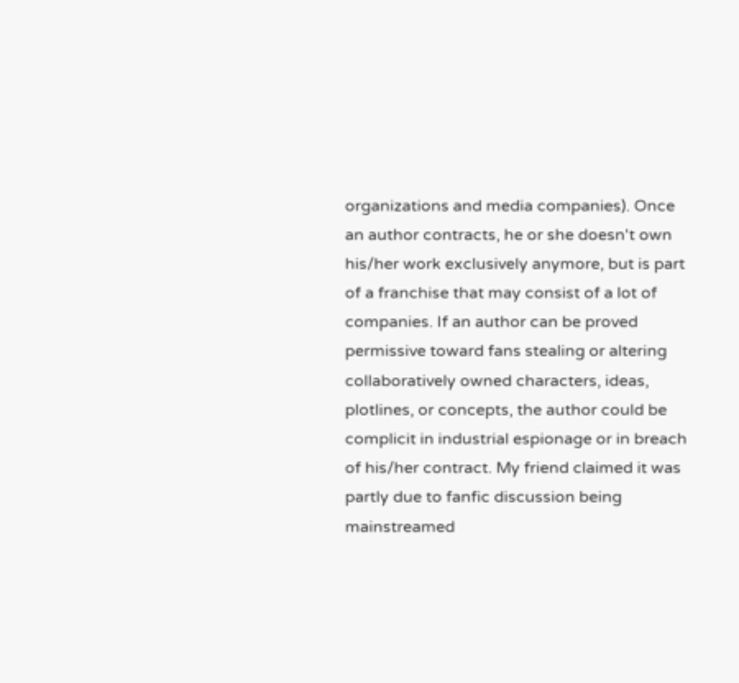organizations and media companies). Once an author contracts, he or she doesn't own his/her work exclusively anymore, but is part of a franchise that may consist of a lot of companies. If an author can be proved permissive toward fans stealing or altering collaboratively owned characters, ideas, plotlines, or concepts, the author could be complicit in industrial espionage or in breach of his/her contract. My friend claimed it was partly due to fanfic discussion being mainstreamed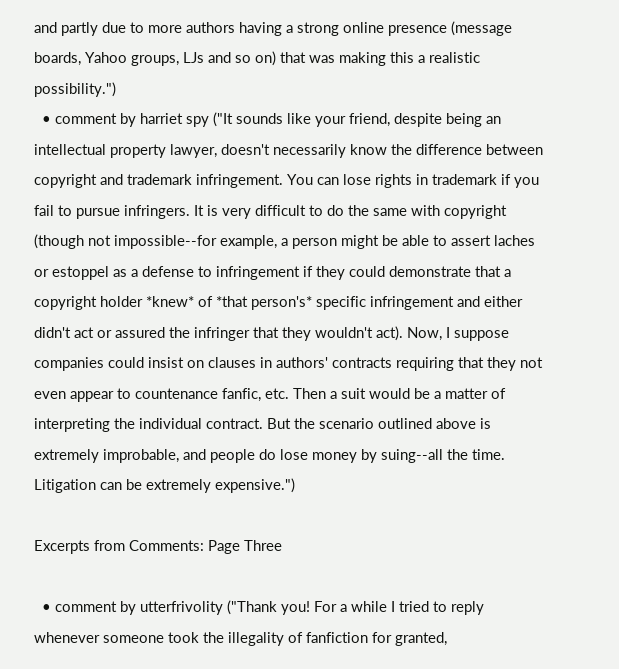and partly due to more authors having a strong online presence (message boards, Yahoo groups, LJs and so on) that was making this a realistic possibility.")
  • comment by harriet spy ("It sounds like your friend, despite being an intellectual property lawyer, doesn't necessarily know the difference between copyright and trademark infringement. You can lose rights in trademark if you fail to pursue infringers. It is very difficult to do the same with copyright (though not impossible--for example, a person might be able to assert laches or estoppel as a defense to infringement if they could demonstrate that a copyright holder *knew* of *that person's* specific infringement and either didn't act or assured the infringer that they wouldn't act). Now, I suppose companies could insist on clauses in authors' contracts requiring that they not even appear to countenance fanfic, etc. Then a suit would be a matter of interpreting the individual contract. But the scenario outlined above is extremely improbable, and people do lose money by suing--all the time. Litigation can be extremely expensive.")

Excerpts from Comments: Page Three

  • comment by utterfrivolity ("Thank you! For a while I tried to reply whenever someone took the illegality of fanfiction for granted,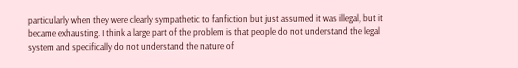particularly when they were clearly sympathetic to fanfiction but just assumed it was illegal, but it became exhausting. I think a large part of the problem is that people do not understand the legal system and specifically do not understand the nature of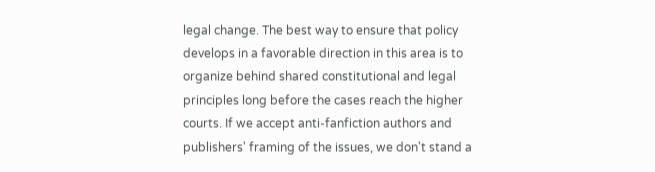legal change. The best way to ensure that policy develops in a favorable direction in this area is to organize behind shared constitutional and legal principles long before the cases reach the higher courts. If we accept anti-fanfiction authors and publishers' framing of the issues, we don't stand a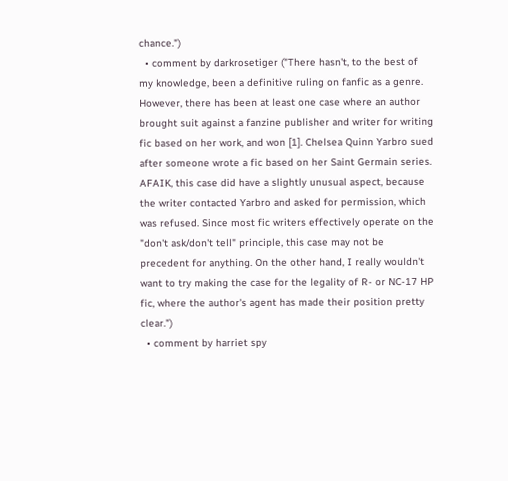chance.")
  • comment by darkrosetiger ("There hasn't, to the best of my knowledge, been a definitive ruling on fanfic as a genre. However, there has been at least one case where an author brought suit against a fanzine publisher and writer for writing fic based on her work, and won [1]. Chelsea Quinn Yarbro sued after someone wrote a fic based on her Saint Germain series. AFAIK, this case did have a slightly unusual aspect, because the writer contacted Yarbro and asked for permission, which was refused. Since most fic writers effectively operate on the "don't ask/don't tell" principle, this case may not be precedent for anything. On the other hand, I really wouldn't want to try making the case for the legality of R- or NC-17 HP fic, where the author's agent has made their position pretty clear.")
  • comment by harriet spy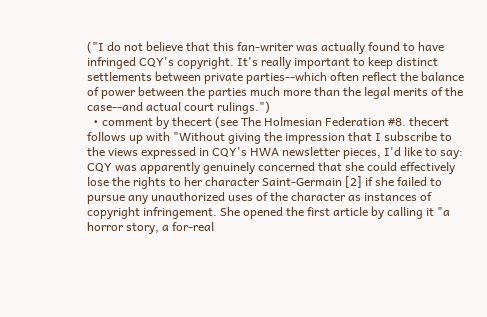("I do not believe that this fan-writer was actually found to have infringed CQY's copyright. It's really important to keep distinct settlements between private parties--which often reflect the balance of power between the parties much more than the legal merits of the case--and actual court rulings.")
  • comment by thecert (see The Holmesian Federation #8. thecert follows up with "Without giving the impression that I subscribe to the views expressed in CQY's HWA newsletter pieces, I'd like to say: CQY was apparently genuinely concerned that she could effectively lose the rights to her character Saint-Germain [2] if she failed to pursue any unauthorized uses of the character as instances of copyright infringement. She opened the first article by calling it "a horror story, a for-real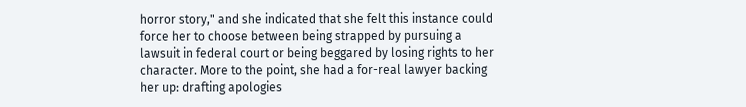horror story," and she indicated that she felt this instance could force her to choose between being strapped by pursuing a lawsuit in federal court or being beggared by losing rights to her character. More to the point, she had a for-real lawyer backing her up: drafting apologies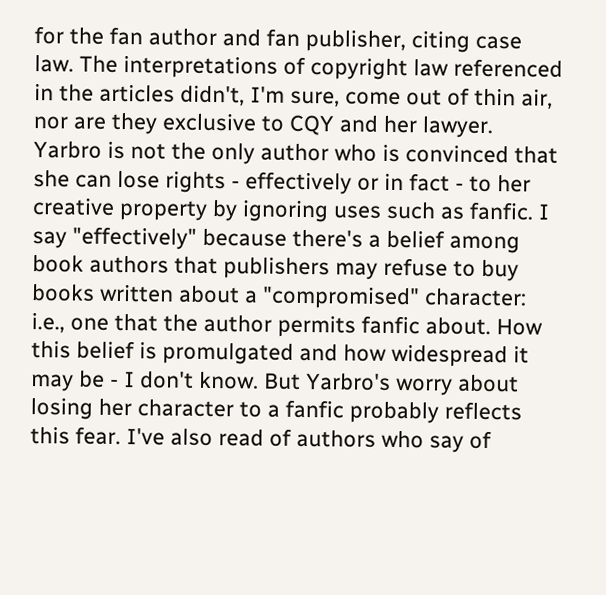for the fan author and fan publisher, citing case law. The interpretations of copyright law referenced in the articles didn't, I'm sure, come out of thin air, nor are they exclusive to CQY and her lawyer. Yarbro is not the only author who is convinced that she can lose rights - effectively or in fact - to her creative property by ignoring uses such as fanfic. I say "effectively" because there's a belief among book authors that publishers may refuse to buy books written about a "compromised" character: i.e., one that the author permits fanfic about. How this belief is promulgated and how widespread it may be - I don't know. But Yarbro's worry about losing her character to a fanfic probably reflects this fear. I've also read of authors who say of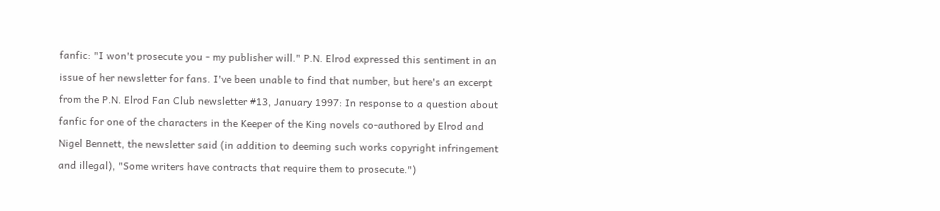fanfic: "I won't prosecute you - my publisher will." P.N. Elrod expressed this sentiment in an issue of her newsletter for fans. I've been unable to find that number, but here's an excerpt from the P.N. Elrod Fan Club newsletter #13, January 1997: In response to a question about fanfic for one of the characters in the Keeper of the King novels co-authored by Elrod and Nigel Bennett, the newsletter said (in addition to deeming such works copyright infringement and illegal), "Some writers have contracts that require them to prosecute.")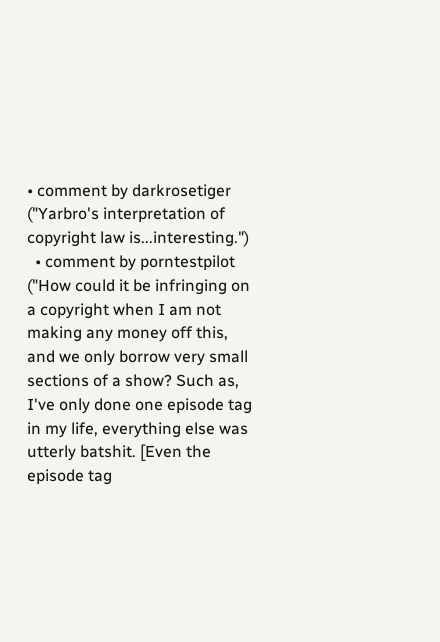• comment by darkrosetiger ("Yarbro's interpretation of copyright law is...interesting.")
  • comment by porntestpilot ("How could it be infringing on a copyright when I am not making any money off this, and we only borrow very small sections of a show? Such as, I've only done one episode tag in my life, everything else was utterly batshit. [Even the episode tag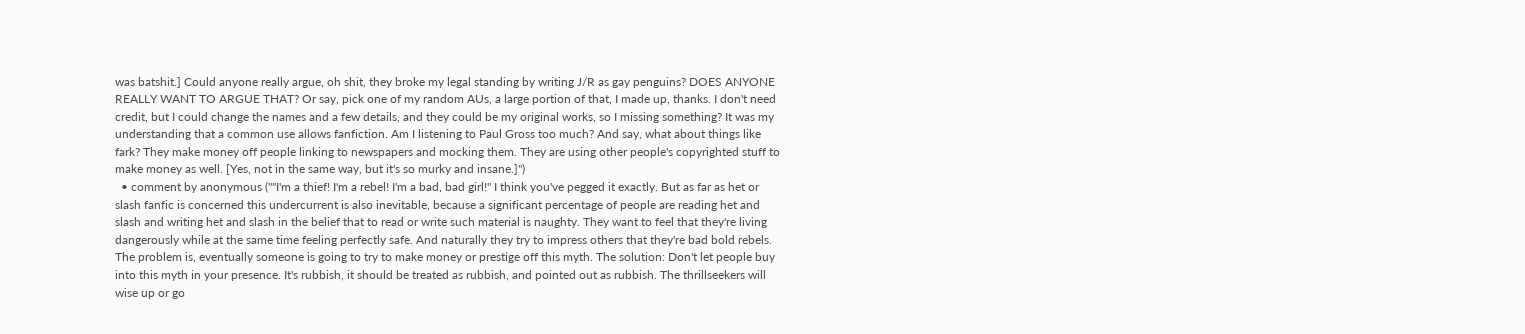was batshit.] Could anyone really argue, oh shit, they broke my legal standing by writing J/R as gay penguins? DOES ANYONE REALLY WANT TO ARGUE THAT? Or say, pick one of my random AUs, a large portion of that, I made up, thanks. I don't need credit, but I could change the names and a few details, and they could be my original works, so I missing something? It was my understanding that a common use allows fanfiction. Am I listening to Paul Gross too much? And say, what about things like fark? They make money off people linking to newspapers and mocking them. They are using other people's copyrighted stuff to make money as well. [Yes, not in the same way, but it's so murky and insane.]")
  • comment by anonymous (""I'm a thief! I'm a rebel! I'm a bad, bad girl!" I think you've pegged it exactly. But as far as het or slash fanfic is concerned this undercurrent is also inevitable, because a significant percentage of people are reading het and slash and writing het and slash in the belief that to read or write such material is naughty. They want to feel that they're living dangerously while at the same time feeling perfectly safe. And naturally they try to impress others that they're bad bold rebels. The problem is, eventually someone is going to try to make money or prestige off this myth. The solution: Don't let people buy into this myth in your presence. It's rubbish, it should be treated as rubbish, and pointed out as rubbish. The thrillseekers will wise up or go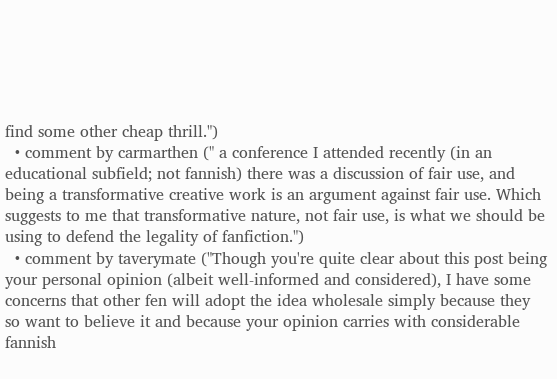find some other cheap thrill.")
  • comment by carmarthen (" a conference I attended recently (in an educational subfield; not fannish) there was a discussion of fair use, and being a transformative creative work is an argument against fair use. Which suggests to me that transformative nature, not fair use, is what we should be using to defend the legality of fanfiction.")
  • comment by taverymate ("Though you're quite clear about this post being your personal opinion (albeit well-informed and considered), I have some concerns that other fen will adopt the idea wholesale simply because they so want to believe it and because your opinion carries with considerable fannish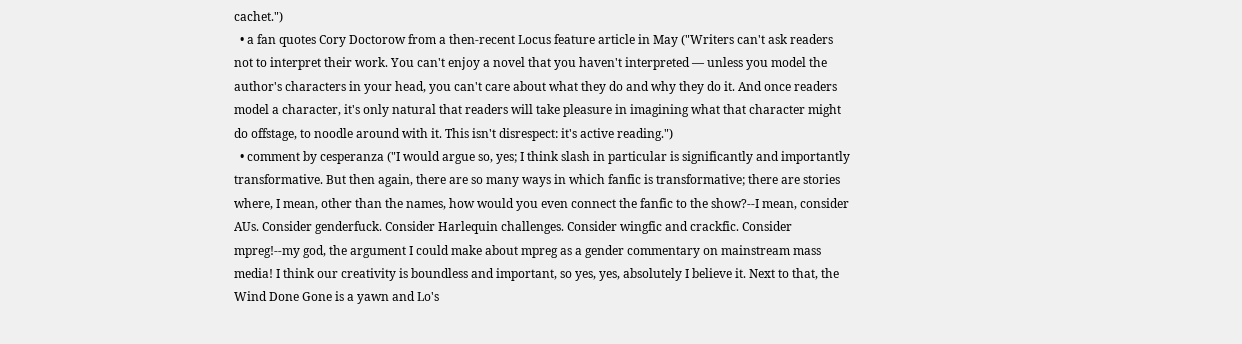cachet.")
  • a fan quotes Cory Doctorow from a then-recent Locus feature article in May ("Writers can't ask readers not to interpret their work. You can't enjoy a novel that you haven't interpreted — unless you model the author's characters in your head, you can't care about what they do and why they do it. And once readers model a character, it's only natural that readers will take pleasure in imagining what that character might do offstage, to noodle around with it. This isn't disrespect: it's active reading.")
  • comment by cesperanza ("I would argue so, yes; I think slash in particular is significantly and importantly transformative. But then again, there are so many ways in which fanfic is transformative; there are stories where, I mean, other than the names, how would you even connect the fanfic to the show?--I mean, consider AUs. Consider genderfuck. Consider Harlequin challenges. Consider wingfic and crackfic. Consider mpreg!--my god, the argument I could make about mpreg as a gender commentary on mainstream mass media! I think our creativity is boundless and important, so yes, yes, absolutely I believe it. Next to that, the Wind Done Gone is a yawn and Lo's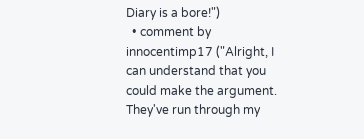Diary is a bore!")
  • comment by innocentimp17 ("Alright, I can understand that you could make the argument. They've run through my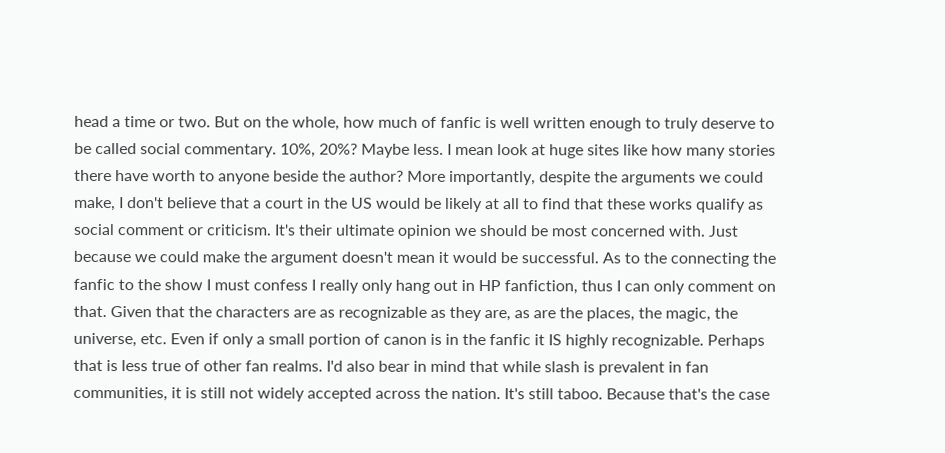head a time or two. But on the whole, how much of fanfic is well written enough to truly deserve to be called social commentary. 10%, 20%? Maybe less. I mean look at huge sites like how many stories there have worth to anyone beside the author? More importantly, despite the arguments we could make, I don't believe that a court in the US would be likely at all to find that these works qualify as social comment or criticism. It's their ultimate opinion we should be most concerned with. Just because we could make the argument doesn't mean it would be successful. As to the connecting the fanfic to the show I must confess I really only hang out in HP fanfiction, thus I can only comment on that. Given that the characters are as recognizable as they are, as are the places, the magic, the universe, etc. Even if only a small portion of canon is in the fanfic it IS highly recognizable. Perhaps that is less true of other fan realms. I'd also bear in mind that while slash is prevalent in fan communities, it is still not widely accepted across the nation. It's still taboo. Because that's the case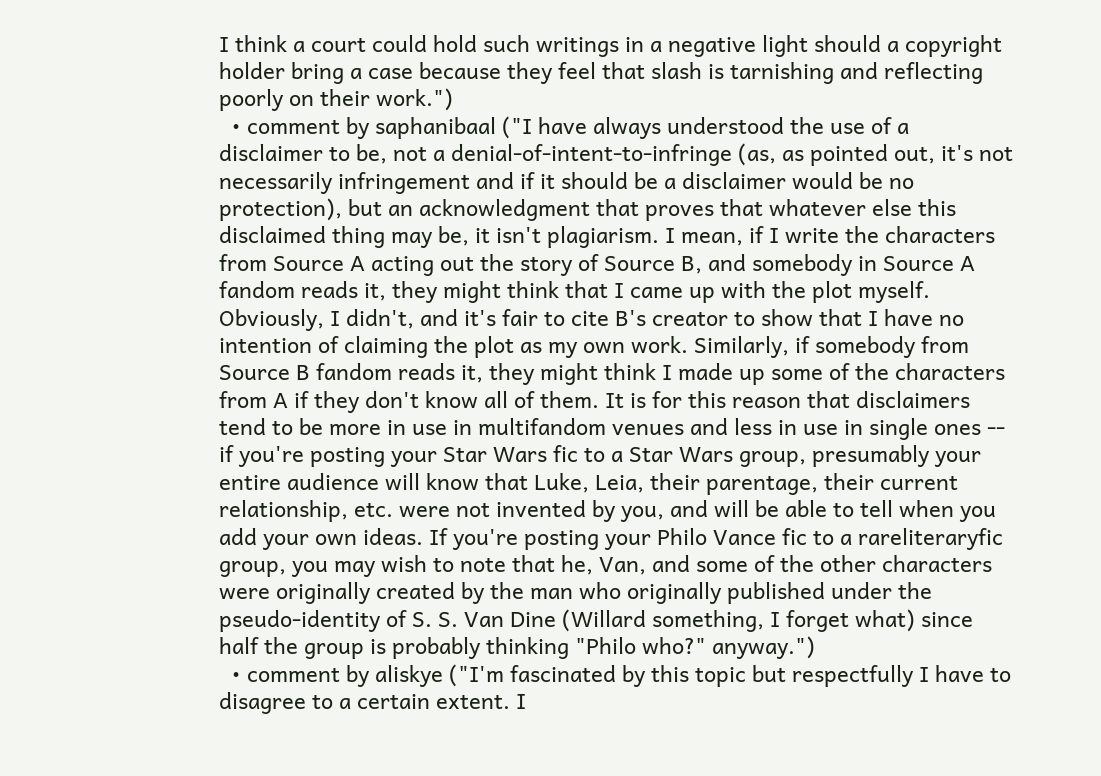I think a court could hold such writings in a negative light should a copyright holder bring a case because they feel that slash is tarnishing and reflecting poorly on their work.")
  • comment by saphanibaal ("I have always understood the use of a disclaimer to be, not a denial-of-intent-to-infringe (as, as pointed out, it's not necessarily infringement and if it should be a disclaimer would be no protection), but an acknowledgment that proves that whatever else this disclaimed thing may be, it isn't plagiarism. I mean, if I write the characters from Source A acting out the story of Source B, and somebody in Source A fandom reads it, they might think that I came up with the plot myself. Obviously, I didn't, and it's fair to cite B's creator to show that I have no intention of claiming the plot as my own work. Similarly, if somebody from Source B fandom reads it, they might think I made up some of the characters from A if they don't know all of them. It is for this reason that disclaimers tend to be more in use in multifandom venues and less in use in single ones -- if you're posting your Star Wars fic to a Star Wars group, presumably your entire audience will know that Luke, Leia, their parentage, their current relationship, etc. were not invented by you, and will be able to tell when you add your own ideas. If you're posting your Philo Vance fic to a rareliteraryfic group, you may wish to note that he, Van, and some of the other characters were originally created by the man who originally published under the pseudo-identity of S. S. Van Dine (Willard something, I forget what) since half the group is probably thinking "Philo who?" anyway.")
  • comment by aliskye ("I'm fascinated by this topic but respectfully I have to disagree to a certain extent. I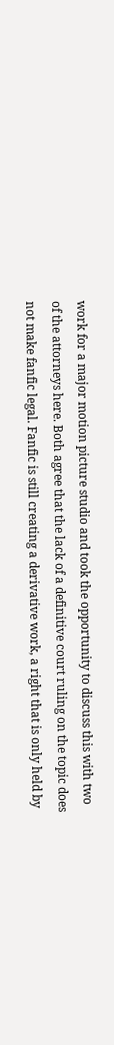work for a major motion picture studio and took the opportunity to discuss this with two of the attorneys here. Both agree that the lack of a definitive court ruling on the topic does not make fanfic legal. Fanfic is still creating a derivative work, a right that is only held by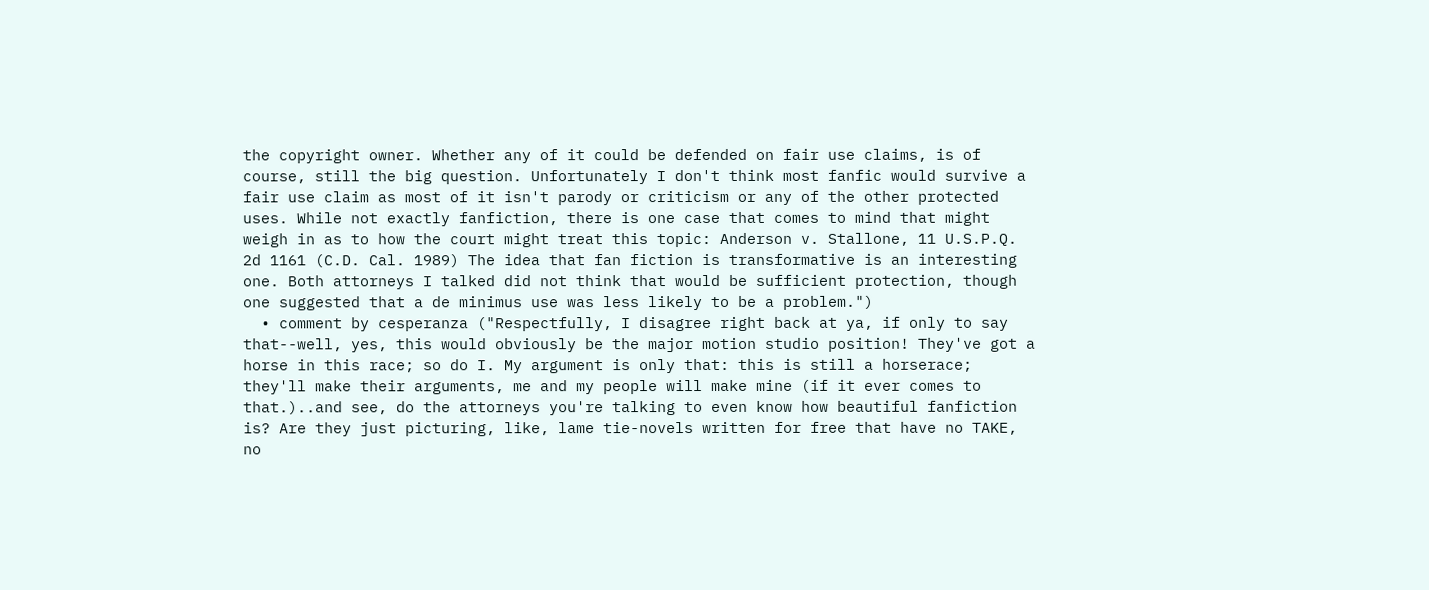the copyright owner. Whether any of it could be defended on fair use claims, is of course, still the big question. Unfortunately I don't think most fanfic would survive a fair use claim as most of it isn't parody or criticism or any of the other protected uses. While not exactly fanfiction, there is one case that comes to mind that might weigh in as to how the court might treat this topic: Anderson v. Stallone, 11 U.S.P.Q. 2d 1161 (C.D. Cal. 1989) The idea that fan fiction is transformative is an interesting one. Both attorneys I talked did not think that would be sufficient protection, though one suggested that a de minimus use was less likely to be a problem.")
  • comment by cesperanza ("Respectfully, I disagree right back at ya, if only to say that--well, yes, this would obviously be the major motion studio position! They've got a horse in this race; so do I. My argument is only that: this is still a horserace; they'll make their arguments, me and my people will make mine (if it ever comes to that.)..and see, do the attorneys you're talking to even know how beautiful fanfiction is? Are they just picturing, like, lame tie-novels written for free that have no TAKE, no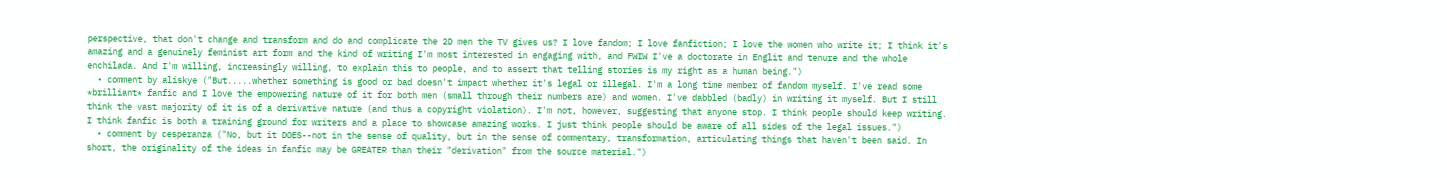perspective, that don't change and transform and do and complicate the 2D men the TV gives us? I love fandom; I love fanfiction; I love the women who write it; I think it's amazing and a genuinely feminist art form and the kind of writing I'm most interested in engaging with, and FWIW I've a doctorate in Englit and tenure and the whole enchilada. And I'm willing, increasingly willing, to explain this to people, and to assert that telling stories is my right as a human being.")
  • comment by aliskye ("But.....whether something is good or bad doesn't impact whether it's legal or illegal. I'm a long time member of fandom myself. I've read some *brilliant* fanfic and I love the empowering nature of it for both men (small through their numbers are) and women. I've dabbled (badly) in writing it myself. But I still think the vast majority of it is of a derivative nature (and thus a copyright violation). I'm not, however, suggesting that anyone stop. I think people should keep writing. I think fanfic is both a training ground for writers and a place to showcase amazing works. I just think people should be aware of all sides of the legal issues.")
  • comment by cesperanza ("No, but it DOES--not in the sense of quality, but in the sense of commentary, transformation, articulating things that haven't been said. In short, the originality of the ideas in fanfic may be GREATER than their "derivation" from the source material.")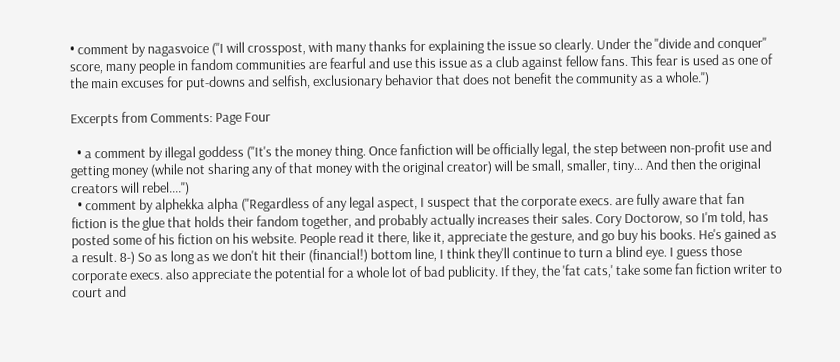• comment by nagasvoice ("I will crosspost, with many thanks for explaining the issue so clearly. Under the "divide and conquer" score, many people in fandom communities are fearful and use this issue as a club against fellow fans. This fear is used as one of the main excuses for put-downs and selfish, exclusionary behavior that does not benefit the community as a whole.")

Excerpts from Comments: Page Four

  • a comment by illegal goddess ("It's the money thing. Once fanfiction will be officially legal, the step between non-profit use and getting money (while not sharing any of that money with the original creator) will be small, smaller, tiny... And then the original creators will rebel....")
  • comment by alphekka alpha ("Regardless of any legal aspect, I suspect that the corporate execs. are fully aware that fan fiction is the glue that holds their fandom together, and probably actually increases their sales. Cory Doctorow, so I'm told, has posted some of his fiction on his website. People read it there, like it, appreciate the gesture, and go buy his books. He's gained as a result. 8-) So as long as we don't hit their (financial!) bottom line, I think they'll continue to turn a blind eye. I guess those corporate execs. also appreciate the potential for a whole lot of bad publicity. If they, the 'fat cats,' take some fan fiction writer to court and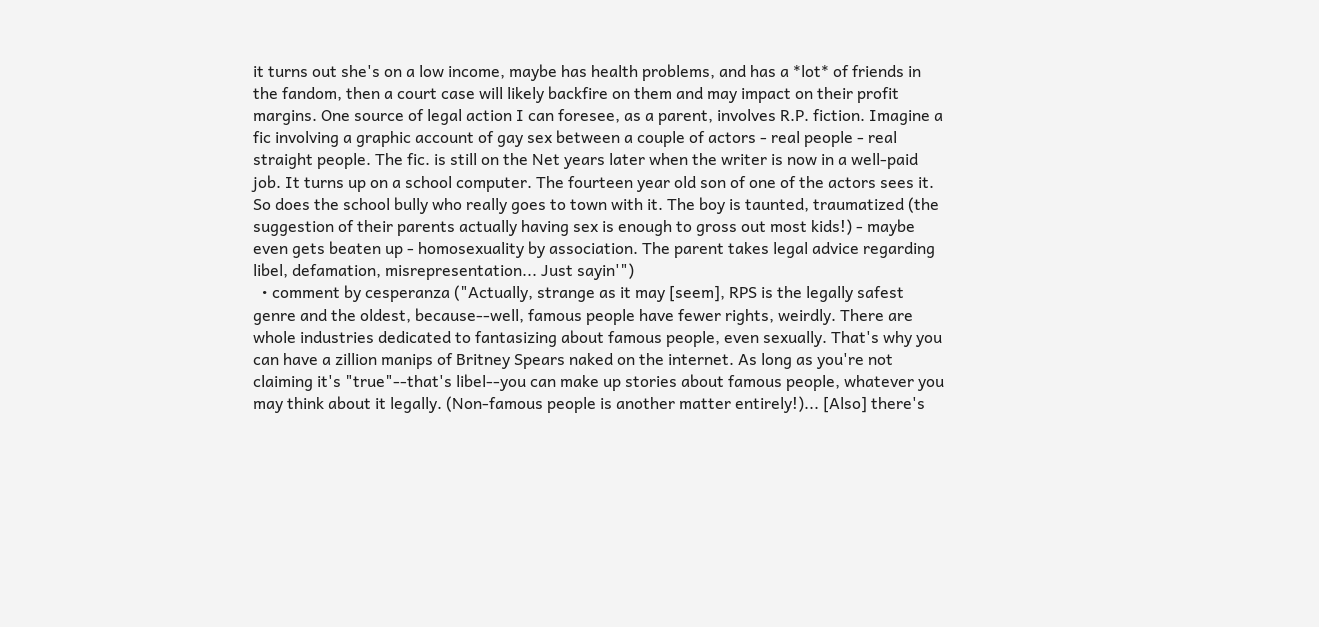it turns out she's on a low income, maybe has health problems, and has a *lot* of friends in the fandom, then a court case will likely backfire on them and may impact on their profit margins. One source of legal action I can foresee, as a parent, involves R.P. fiction. Imagine a fic involving a graphic account of gay sex between a couple of actors - real people - real straight people. The fic. is still on the Net years later when the writer is now in a well-paid job. It turns up on a school computer. The fourteen year old son of one of the actors sees it. So does the school bully who really goes to town with it. The boy is taunted, traumatized (the suggestion of their parents actually having sex is enough to gross out most kids!) - maybe even gets beaten up - homosexuality by association. The parent takes legal advice regarding libel, defamation, misrepresentation... Just sayin'")
  • comment by cesperanza ("Actually, strange as it may [seem], RPS is the legally safest genre and the oldest, because--well, famous people have fewer rights, weirdly. There are whole industries dedicated to fantasizing about famous people, even sexually. That's why you can have a zillion manips of Britney Spears naked on the internet. As long as you're not claiming it's "true"--that's libel--you can make up stories about famous people, whatever you may think about it legally. (Non-famous people is another matter entirely!)... [Also] there's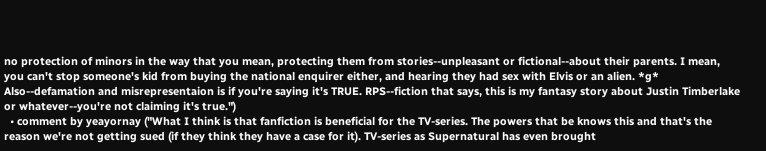no protection of minors in the way that you mean, protecting them from stories--unpleasant or fictional--about their parents. I mean, you can't stop someone's kid from buying the national enquirer either, and hearing they had sex with Elvis or an alien. *g* Also--defamation and misrepresentaion is if you're saying it's TRUE. RPS--fiction that says, this is my fantasy story about Justin Timberlake or whatever--you're not claiming it's true.")
  • comment by yeayornay ("What I think is that fanfiction is beneficial for the TV-series. The powers that be knows this and that's the reason we're not getting sued (if they think they have a case for it). TV-series as Supernatural has even brought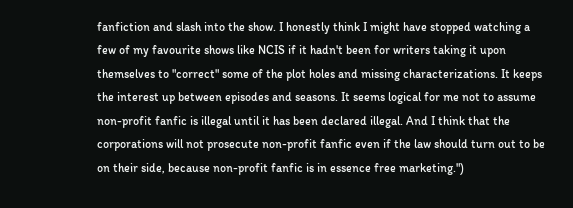fanfiction and slash into the show. I honestly think I might have stopped watching a few of my favourite shows like NCIS if it hadn't been for writers taking it upon themselves to "correct" some of the plot holes and missing characterizations. It keeps the interest up between episodes and seasons. It seems logical for me not to assume non-profit fanfic is illegal until it has been declared illegal. And I think that the corporations will not prosecute non-profit fanfic even if the law should turn out to be on their side, because non-profit fanfic is in essence free marketing.")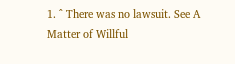1. ^ There was no lawsuit. See A Matter of Willful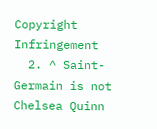Copyright Infringement
  2. ^ Saint-Germain is not Chelsea Quinn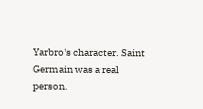Yarbro's character. Saint Germain was a real person.